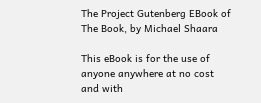The Project Gutenberg EBook of The Book, by Michael Shaara

This eBook is for the use of anyone anywhere at no cost and with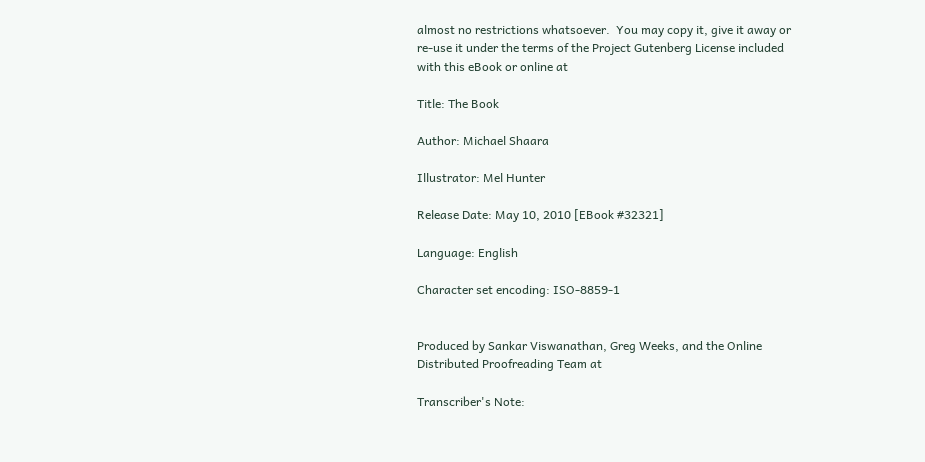almost no restrictions whatsoever.  You may copy it, give it away or
re-use it under the terms of the Project Gutenberg License included
with this eBook or online at

Title: The Book

Author: Michael Shaara

Illustrator: Mel Hunter

Release Date: May 10, 2010 [EBook #32321]

Language: English

Character set encoding: ISO-8859-1


Produced by Sankar Viswanathan, Greg Weeks, and the Online
Distributed Proofreading Team at

Transcriber's Note: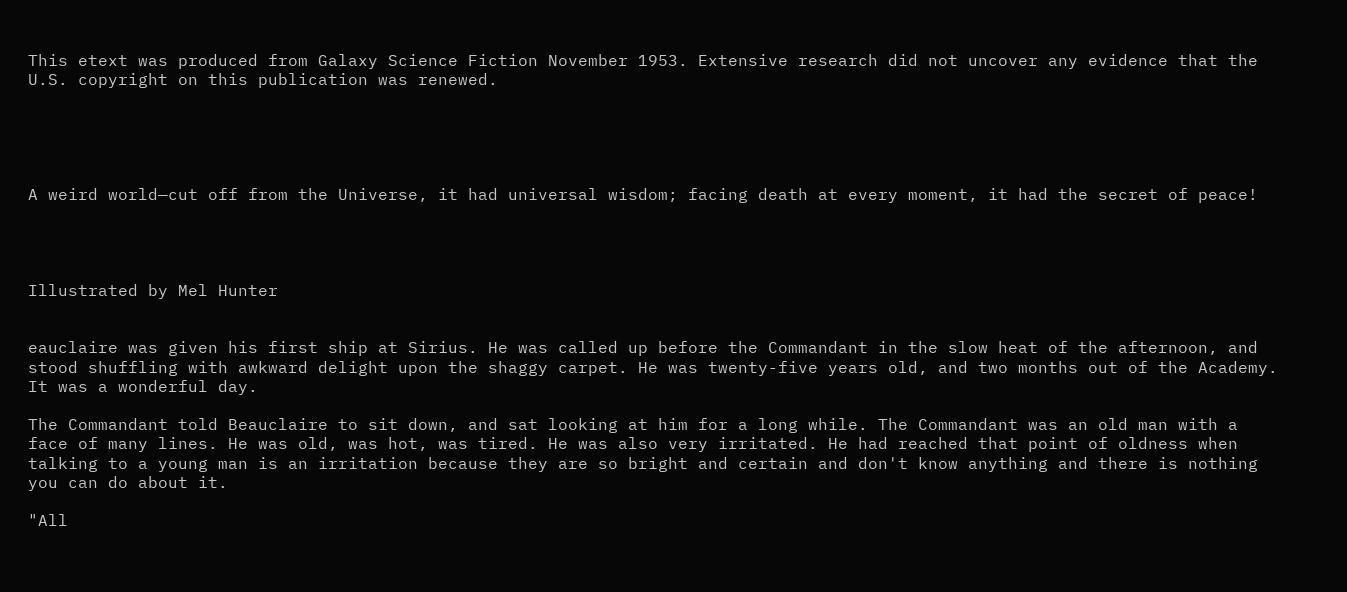This etext was produced from Galaxy Science Fiction November 1953. Extensive research did not uncover any evidence that the U.S. copyright on this publication was renewed.





A weird world—cut off from the Universe, it had universal wisdom; facing death at every moment, it had the secret of peace!




Illustrated by Mel Hunter


eauclaire was given his first ship at Sirius. He was called up before the Commandant in the slow heat of the afternoon, and stood shuffling with awkward delight upon the shaggy carpet. He was twenty-five years old, and two months out of the Academy. It was a wonderful day.

The Commandant told Beauclaire to sit down, and sat looking at him for a long while. The Commandant was an old man with a face of many lines. He was old, was hot, was tired. He was also very irritated. He had reached that point of oldness when talking to a young man is an irritation because they are so bright and certain and don't know anything and there is nothing you can do about it.

"All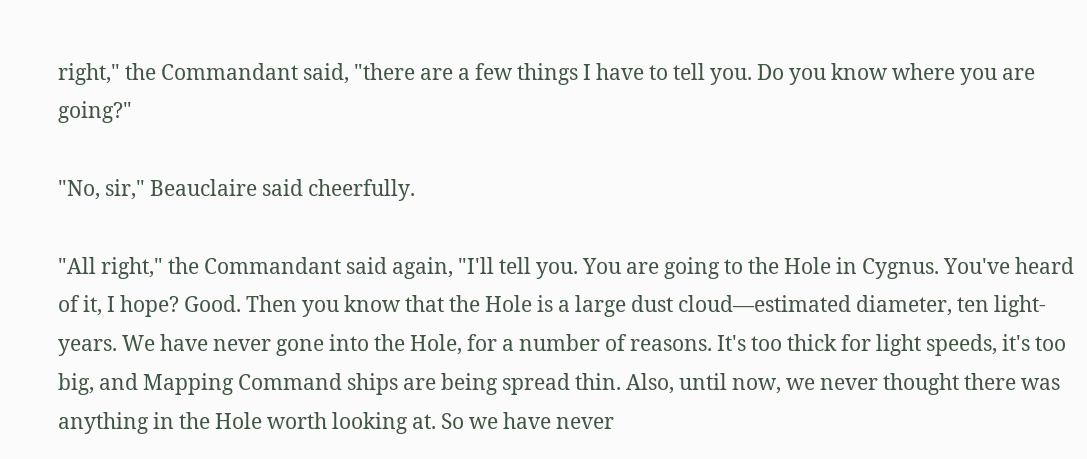right," the Commandant said, "there are a few things I have to tell you. Do you know where you are going?"

"No, sir," Beauclaire said cheerfully.

"All right," the Commandant said again, "I'll tell you. You are going to the Hole in Cygnus. You've heard of it, I hope? Good. Then you know that the Hole is a large dust cloud—estimated diameter, ten light-years. We have never gone into the Hole, for a number of reasons. It's too thick for light speeds, it's too big, and Mapping Command ships are being spread thin. Also, until now, we never thought there was anything in the Hole worth looking at. So we have never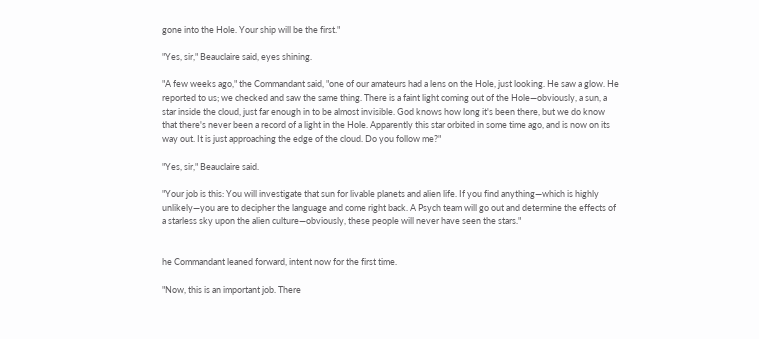gone into the Hole. Your ship will be the first."

"Yes, sir," Beauclaire said, eyes shining.

"A few weeks ago," the Commandant said, "one of our amateurs had a lens on the Hole, just looking. He saw a glow. He reported to us; we checked and saw the same thing. There is a faint light coming out of the Hole—obviously, a sun, a star inside the cloud, just far enough in to be almost invisible. God knows how long it's been there, but we do know that there's never been a record of a light in the Hole. Apparently this star orbited in some time ago, and is now on its way out. It is just approaching the edge of the cloud. Do you follow me?"

"Yes, sir," Beauclaire said.

"Your job is this: You will investigate that sun for livable planets and alien life. If you find anything—which is highly unlikely—you are to decipher the language and come right back. A Psych team will go out and determine the effects of a starless sky upon the alien culture—obviously, these people will never have seen the stars."


he Commandant leaned forward, intent now for the first time.

"Now, this is an important job. There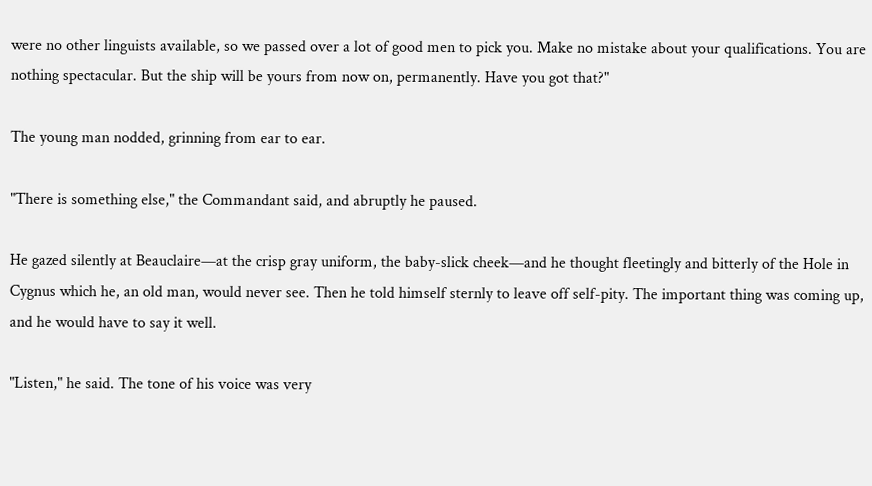were no other linguists available, so we passed over a lot of good men to pick you. Make no mistake about your qualifications. You are nothing spectacular. But the ship will be yours from now on, permanently. Have you got that?"

The young man nodded, grinning from ear to ear.

"There is something else," the Commandant said, and abruptly he paused.

He gazed silently at Beauclaire—at the crisp gray uniform, the baby-slick cheek—and he thought fleetingly and bitterly of the Hole in Cygnus which he, an old man, would never see. Then he told himself sternly to leave off self-pity. The important thing was coming up, and he would have to say it well.

"Listen," he said. The tone of his voice was very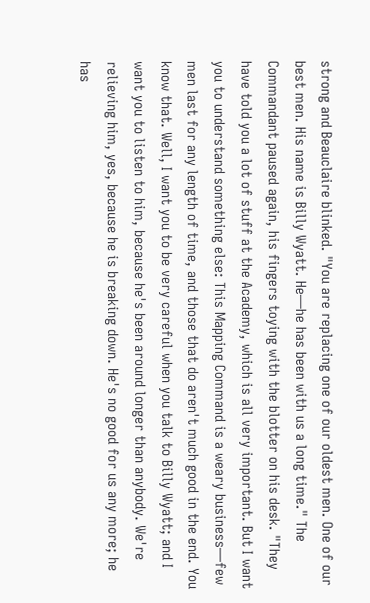strong and Beauclaire blinked. "You are replacing one of our oldest men. One of our best men. His name is Billy Wyatt. He—he has been with us a long time." The Commandant paused again, his fingers toying with the blotter on his desk. "They have told you a lot of stuff at the Academy, which is all very important. But I want you to understand something else: This Mapping Command is a weary business—few men last for any length of time, and those that do aren't much good in the end. You know that. Well, I want you to be very careful when you talk to Billy Wyatt; and I want you to listen to him, because he's been around longer than anybody. We're relieving him, yes, because he is breaking down. He's no good for us any more; he has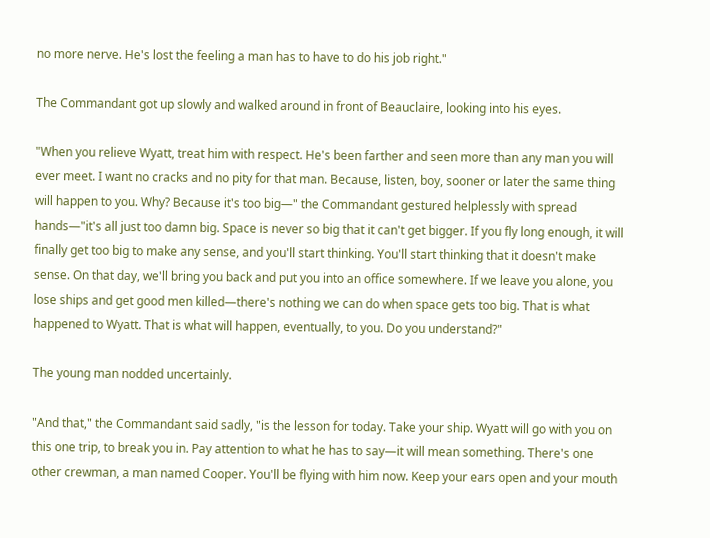no more nerve. He's lost the feeling a man has to have to do his job right."

The Commandant got up slowly and walked around in front of Beauclaire, looking into his eyes.

"When you relieve Wyatt, treat him with respect. He's been farther and seen more than any man you will ever meet. I want no cracks and no pity for that man. Because, listen, boy, sooner or later the same thing will happen to you. Why? Because it's too big—" the Commandant gestured helplessly with spread hands—"it's all just too damn big. Space is never so big that it can't get bigger. If you fly long enough, it will finally get too big to make any sense, and you'll start thinking. You'll start thinking that it doesn't make sense. On that day, we'll bring you back and put you into an office somewhere. If we leave you alone, you lose ships and get good men killed—there's nothing we can do when space gets too big. That is what happened to Wyatt. That is what will happen, eventually, to you. Do you understand?"

The young man nodded uncertainly.

"And that," the Commandant said sadly, "is the lesson for today. Take your ship. Wyatt will go with you on this one trip, to break you in. Pay attention to what he has to say—it will mean something. There's one other crewman, a man named Cooper. You'll be flying with him now. Keep your ears open and your mouth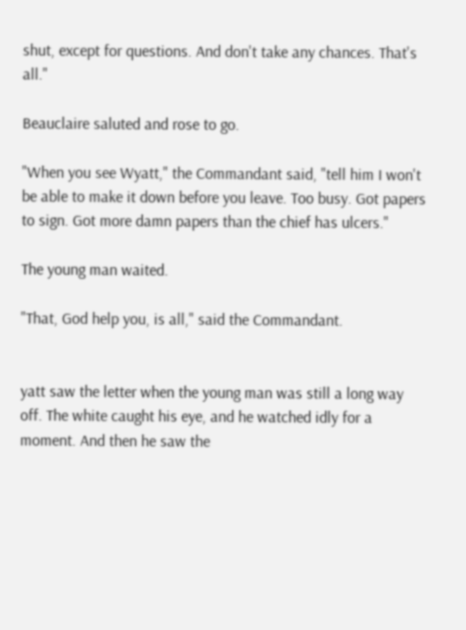shut, except for questions. And don't take any chances. That's all."

Beauclaire saluted and rose to go.

"When you see Wyatt," the Commandant said, "tell him I won't be able to make it down before you leave. Too busy. Got papers to sign. Got more damn papers than the chief has ulcers."

The young man waited.

"That, God help you, is all," said the Commandant.


yatt saw the letter when the young man was still a long way off. The white caught his eye, and he watched idly for a moment. And then he saw the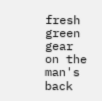fresh green gear on the man's back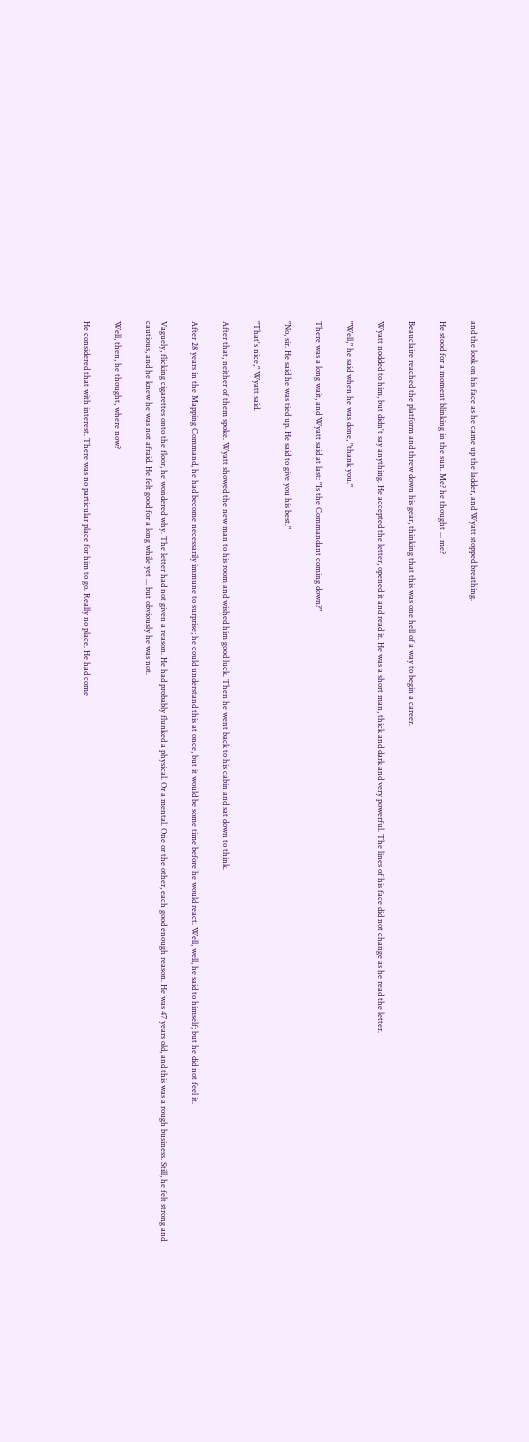and the look on his face as he came up the ladder, and Wyatt stopped breathing.

He stood for a moment blinking in the sun. Me? he thought ... me?

Beauclaire reached the platform and threw down his gear, thinking that this was one hell of a way to begin a career.

Wyatt nodded to him, but didn't say anything. He accepted the letter, opened it and read it. He was a short man, thick and dark and very powerful. The lines of his face did not change as he read the letter.

"Well," he said when he was done, "thank you."

There was a long wait, and Wyatt said at last: "Is the Commandant coming down?"

"No, sir. He said he was tied up. He said to give you his best."

"That's nice," Wyatt said.

After that, neither of them spoke. Wyatt showed the new man to his room and wished him good luck. Then he went back to his cabin and sat down to think.

After 28 years in the Mapping Command, he had become necessarily immune to surprise; he could understand this at once, but it would be some time before he would react. Well, well, he said to himself; but he did not feel it.

Vaguely, flicking cigarettes onto the floor, he wondered why. The letter had not given a reason. He had probably flunked a physical. Or a mental. One or the other, each good enough reason. He was 47 years old, and this was a rough business. Still, he felt strong and cautious, and he knew he was not afraid. He felt good for a long while yet ... but obviously he was not.

Well, then, he thought, where now?

He considered that with interest. There was no particular place for him to go. Really no place. He had come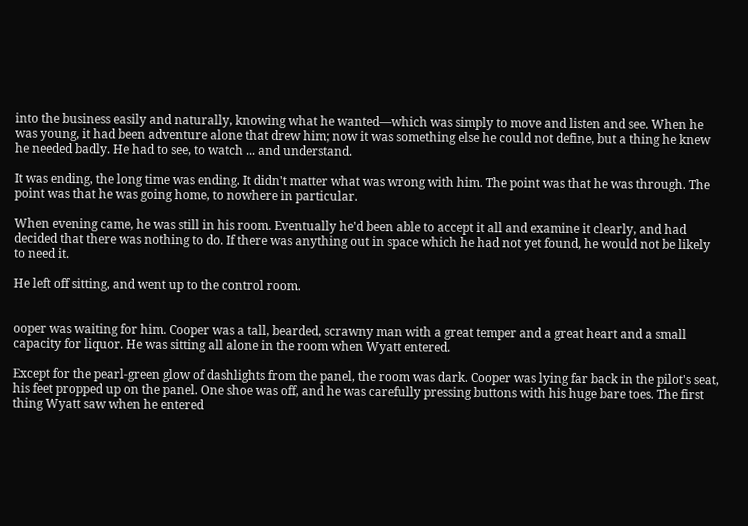into the business easily and naturally, knowing what he wanted—which was simply to move and listen and see. When he was young, it had been adventure alone that drew him; now it was something else he could not define, but a thing he knew he needed badly. He had to see, to watch ... and understand.

It was ending, the long time was ending. It didn't matter what was wrong with him. The point was that he was through. The point was that he was going home, to nowhere in particular.

When evening came, he was still in his room. Eventually he'd been able to accept it all and examine it clearly, and had decided that there was nothing to do. If there was anything out in space which he had not yet found, he would not be likely to need it.

He left off sitting, and went up to the control room.


ooper was waiting for him. Cooper was a tall, bearded, scrawny man with a great temper and a great heart and a small capacity for liquor. He was sitting all alone in the room when Wyatt entered.

Except for the pearl-green glow of dashlights from the panel, the room was dark. Cooper was lying far back in the pilot's seat, his feet propped up on the panel. One shoe was off, and he was carefully pressing buttons with his huge bare toes. The first thing Wyatt saw when he entered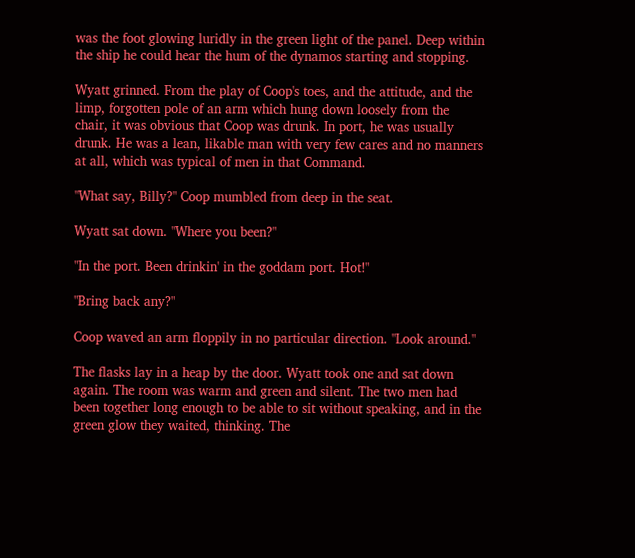was the foot glowing luridly in the green light of the panel. Deep within the ship he could hear the hum of the dynamos starting and stopping.

Wyatt grinned. From the play of Coop's toes, and the attitude, and the limp, forgotten pole of an arm which hung down loosely from the chair, it was obvious that Coop was drunk. In port, he was usually drunk. He was a lean, likable man with very few cares and no manners at all, which was typical of men in that Command.

"What say, Billy?" Coop mumbled from deep in the seat.

Wyatt sat down. "Where you been?"

"In the port. Been drinkin' in the goddam port. Hot!"

"Bring back any?"

Coop waved an arm floppily in no particular direction. "Look around."

The flasks lay in a heap by the door. Wyatt took one and sat down again. The room was warm and green and silent. The two men had been together long enough to be able to sit without speaking, and in the green glow they waited, thinking. The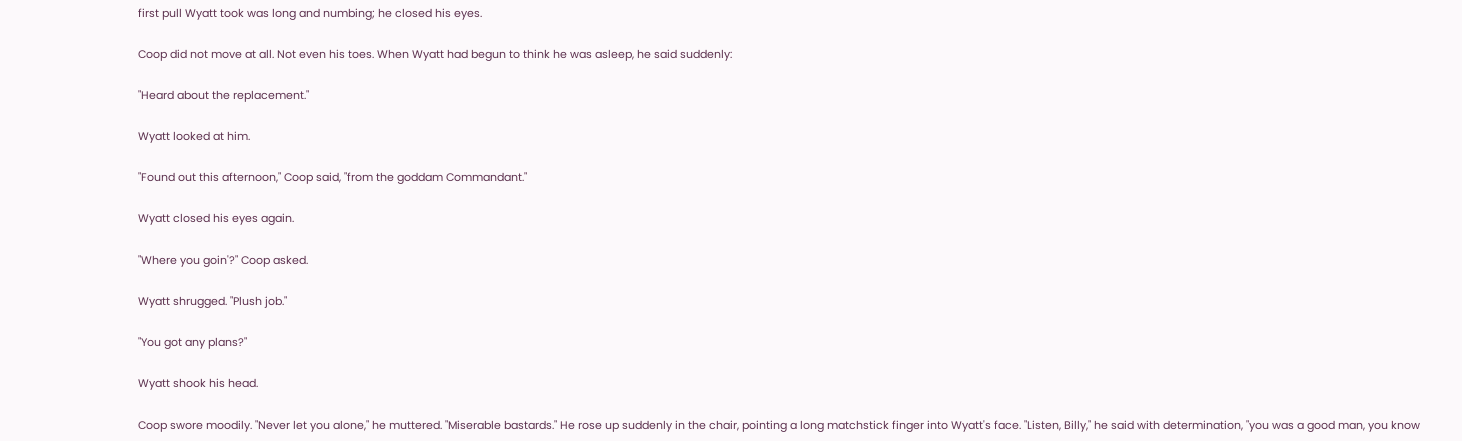first pull Wyatt took was long and numbing; he closed his eyes.

Coop did not move at all. Not even his toes. When Wyatt had begun to think he was asleep, he said suddenly:

"Heard about the replacement."

Wyatt looked at him.

"Found out this afternoon," Coop said, "from the goddam Commandant."

Wyatt closed his eyes again.

"Where you goin'?" Coop asked.

Wyatt shrugged. "Plush job."

"You got any plans?"

Wyatt shook his head.

Coop swore moodily. "Never let you alone," he muttered. "Miserable bastards." He rose up suddenly in the chair, pointing a long matchstick finger into Wyatt's face. "Listen, Billy," he said with determination, "you was a good man, you know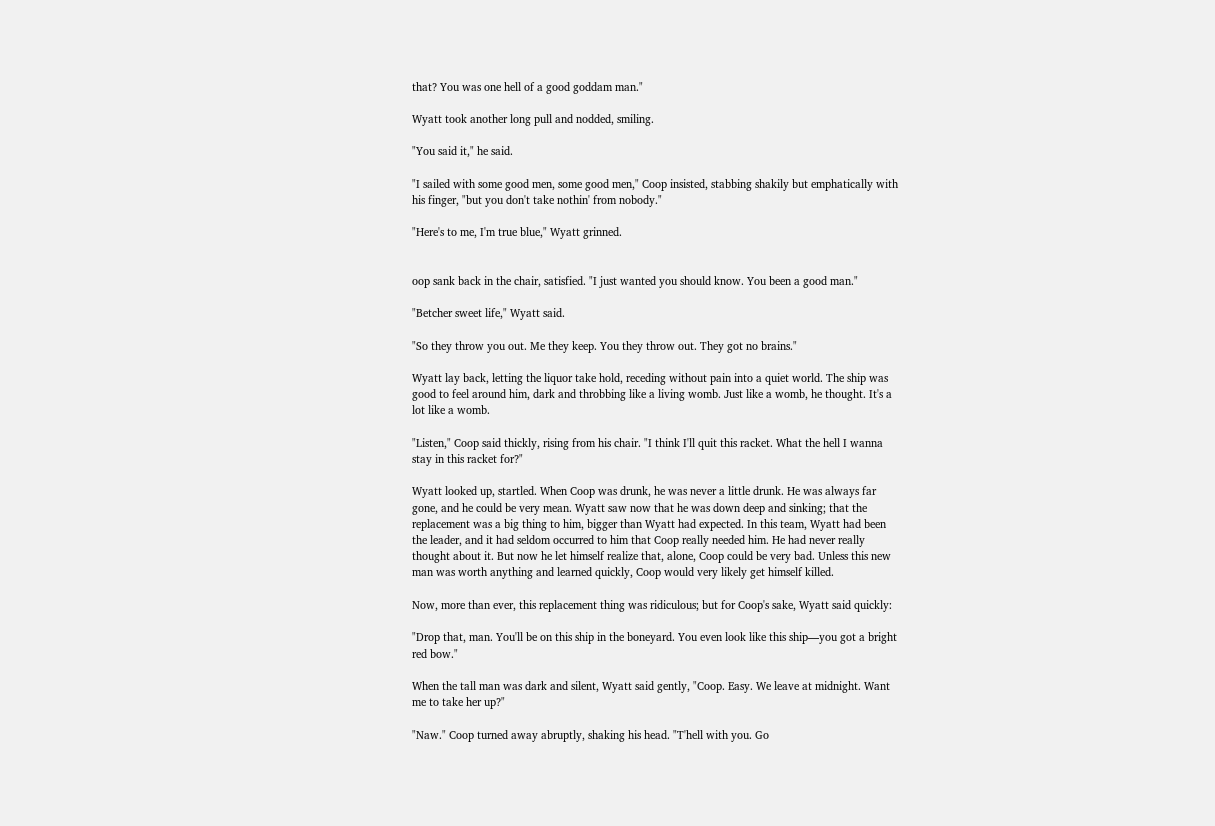that? You was one hell of a good goddam man."

Wyatt took another long pull and nodded, smiling.

"You said it," he said.

"I sailed with some good men, some good men," Coop insisted, stabbing shakily but emphatically with his finger, "but you don't take nothin' from nobody."

"Here's to me, I'm true blue," Wyatt grinned.


oop sank back in the chair, satisfied. "I just wanted you should know. You been a good man."

"Betcher sweet life," Wyatt said.

"So they throw you out. Me they keep. You they throw out. They got no brains."

Wyatt lay back, letting the liquor take hold, receding without pain into a quiet world. The ship was good to feel around him, dark and throbbing like a living womb. Just like a womb, he thought. It's a lot like a womb.

"Listen," Coop said thickly, rising from his chair. "I think I'll quit this racket. What the hell I wanna stay in this racket for?"

Wyatt looked up, startled. When Coop was drunk, he was never a little drunk. He was always far gone, and he could be very mean. Wyatt saw now that he was down deep and sinking; that the replacement was a big thing to him, bigger than Wyatt had expected. In this team, Wyatt had been the leader, and it had seldom occurred to him that Coop really needed him. He had never really thought about it. But now he let himself realize that, alone, Coop could be very bad. Unless this new man was worth anything and learned quickly, Coop would very likely get himself killed.

Now, more than ever, this replacement thing was ridiculous; but for Coop's sake, Wyatt said quickly:

"Drop that, man. You'll be on this ship in the boneyard. You even look like this ship—you got a bright red bow."

When the tall man was dark and silent, Wyatt said gently, "Coop. Easy. We leave at midnight. Want me to take her up?"

"Naw." Coop turned away abruptly, shaking his head. "T'hell with you. Go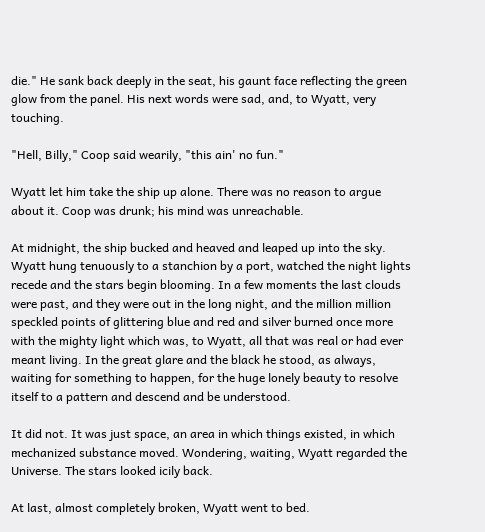die." He sank back deeply in the seat, his gaunt face reflecting the green glow from the panel. His next words were sad, and, to Wyatt, very touching.

"Hell, Billy," Coop said wearily, "this ain' no fun."

Wyatt let him take the ship up alone. There was no reason to argue about it. Coop was drunk; his mind was unreachable.

At midnight, the ship bucked and heaved and leaped up into the sky. Wyatt hung tenuously to a stanchion by a port, watched the night lights recede and the stars begin blooming. In a few moments the last clouds were past, and they were out in the long night, and the million million speckled points of glittering blue and red and silver burned once more with the mighty light which was, to Wyatt, all that was real or had ever meant living. In the great glare and the black he stood, as always, waiting for something to happen, for the huge lonely beauty to resolve itself to a pattern and descend and be understood.

It did not. It was just space, an area in which things existed, in which mechanized substance moved. Wondering, waiting, Wyatt regarded the Universe. The stars looked icily back.

At last, almost completely broken, Wyatt went to bed.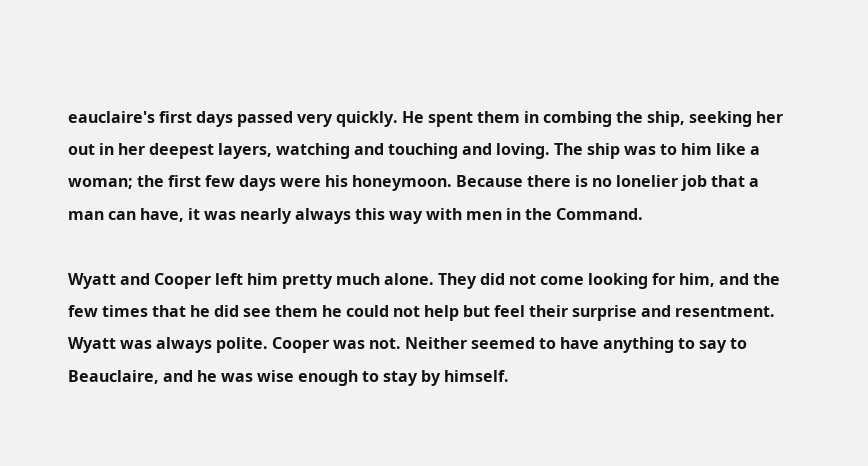eauclaire's first days passed very quickly. He spent them in combing the ship, seeking her out in her deepest layers, watching and touching and loving. The ship was to him like a woman; the first few days were his honeymoon. Because there is no lonelier job that a man can have, it was nearly always this way with men in the Command.

Wyatt and Cooper left him pretty much alone. They did not come looking for him, and the few times that he did see them he could not help but feel their surprise and resentment. Wyatt was always polite. Cooper was not. Neither seemed to have anything to say to Beauclaire, and he was wise enough to stay by himself.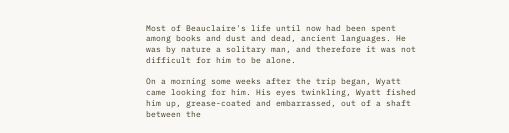Most of Beauclaire's life until now had been spent among books and dust and dead, ancient languages. He was by nature a solitary man, and therefore it was not difficult for him to be alone.

On a morning some weeks after the trip began, Wyatt came looking for him. His eyes twinkling, Wyatt fished him up, grease-coated and embarrassed, out of a shaft between the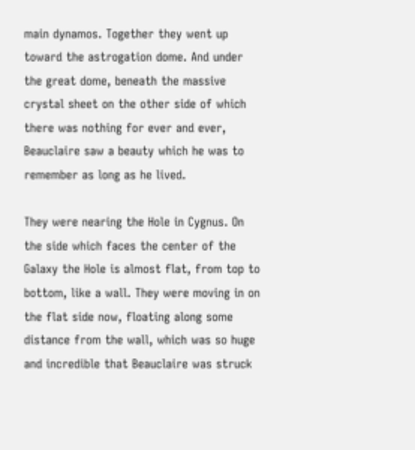main dynamos. Together they went up toward the astrogation dome. And under the great dome, beneath the massive crystal sheet on the other side of which there was nothing for ever and ever, Beauclaire saw a beauty which he was to remember as long as he lived.

They were nearing the Hole in Cygnus. On the side which faces the center of the Galaxy the Hole is almost flat, from top to bottom, like a wall. They were moving in on the flat side now, floating along some distance from the wall, which was so huge and incredible that Beauclaire was struck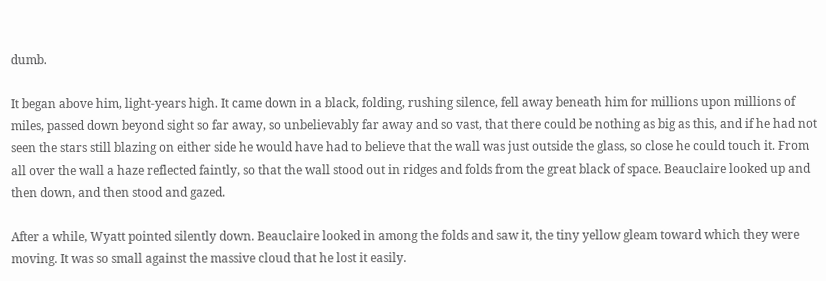dumb.

It began above him, light-years high. It came down in a black, folding, rushing silence, fell away beneath him for millions upon millions of miles, passed down beyond sight so far away, so unbelievably far away and so vast, that there could be nothing as big as this, and if he had not seen the stars still blazing on either side he would have had to believe that the wall was just outside the glass, so close he could touch it. From all over the wall a haze reflected faintly, so that the wall stood out in ridges and folds from the great black of space. Beauclaire looked up and then down, and then stood and gazed.

After a while, Wyatt pointed silently down. Beauclaire looked in among the folds and saw it, the tiny yellow gleam toward which they were moving. It was so small against the massive cloud that he lost it easily.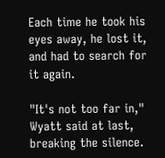Each time he took his eyes away, he lost it, and had to search for it again.

"It's not too far in," Wyatt said at last, breaking the silence.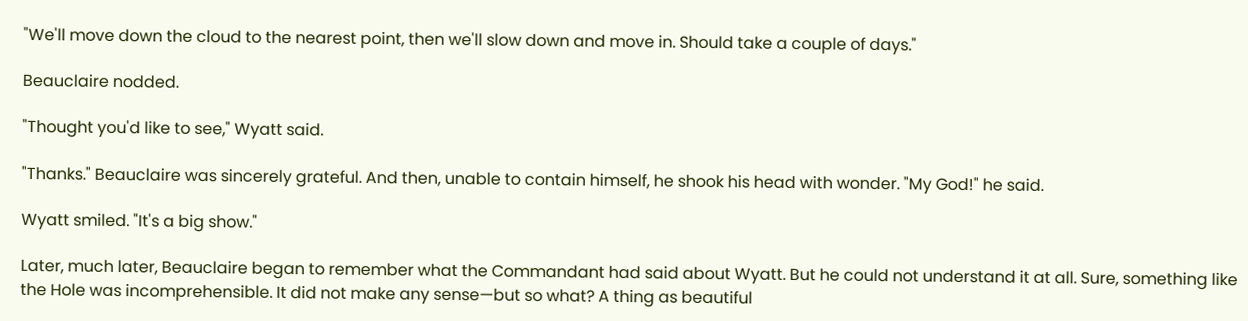"We'll move down the cloud to the nearest point, then we'll slow down and move in. Should take a couple of days."

Beauclaire nodded.

"Thought you'd like to see," Wyatt said.

"Thanks." Beauclaire was sincerely grateful. And then, unable to contain himself, he shook his head with wonder. "My God!" he said.

Wyatt smiled. "It's a big show."

Later, much later, Beauclaire began to remember what the Commandant had said about Wyatt. But he could not understand it at all. Sure, something like the Hole was incomprehensible. It did not make any sense—but so what? A thing as beautiful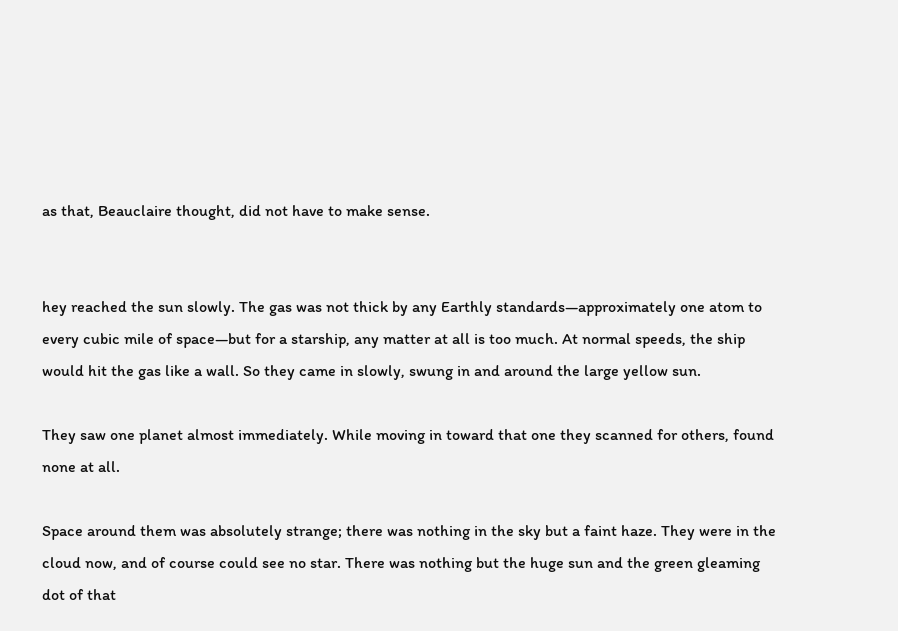as that, Beauclaire thought, did not have to make sense.


hey reached the sun slowly. The gas was not thick by any Earthly standards—approximately one atom to every cubic mile of space—but for a starship, any matter at all is too much. At normal speeds, the ship would hit the gas like a wall. So they came in slowly, swung in and around the large yellow sun.

They saw one planet almost immediately. While moving in toward that one they scanned for others, found none at all.

Space around them was absolutely strange; there was nothing in the sky but a faint haze. They were in the cloud now, and of course could see no star. There was nothing but the huge sun and the green gleaming dot of that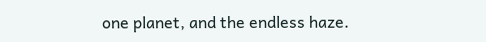one planet, and the endless haze.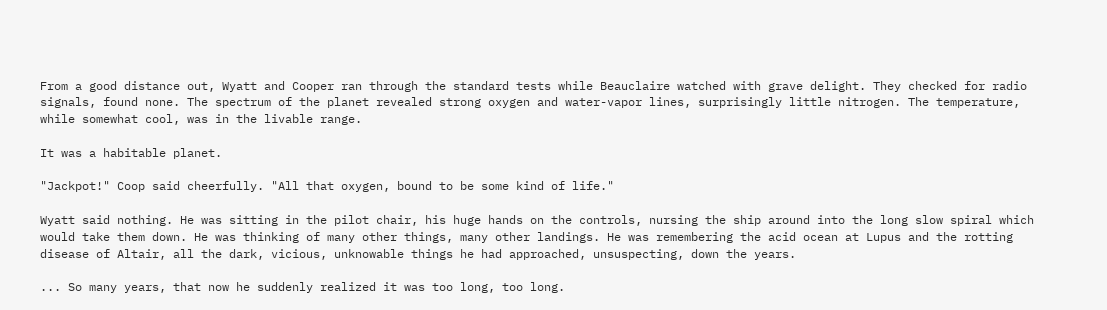From a good distance out, Wyatt and Cooper ran through the standard tests while Beauclaire watched with grave delight. They checked for radio signals, found none. The spectrum of the planet revealed strong oxygen and water-vapor lines, surprisingly little nitrogen. The temperature, while somewhat cool, was in the livable range.

It was a habitable planet.

"Jackpot!" Coop said cheerfully. "All that oxygen, bound to be some kind of life."

Wyatt said nothing. He was sitting in the pilot chair, his huge hands on the controls, nursing the ship around into the long slow spiral which would take them down. He was thinking of many other things, many other landings. He was remembering the acid ocean at Lupus and the rotting disease of Altair, all the dark, vicious, unknowable things he had approached, unsuspecting, down the years.

... So many years, that now he suddenly realized it was too long, too long.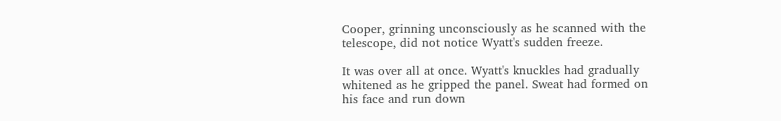Cooper, grinning unconsciously as he scanned with the telescope, did not notice Wyatt's sudden freeze.

It was over all at once. Wyatt's knuckles had gradually whitened as he gripped the panel. Sweat had formed on his face and run down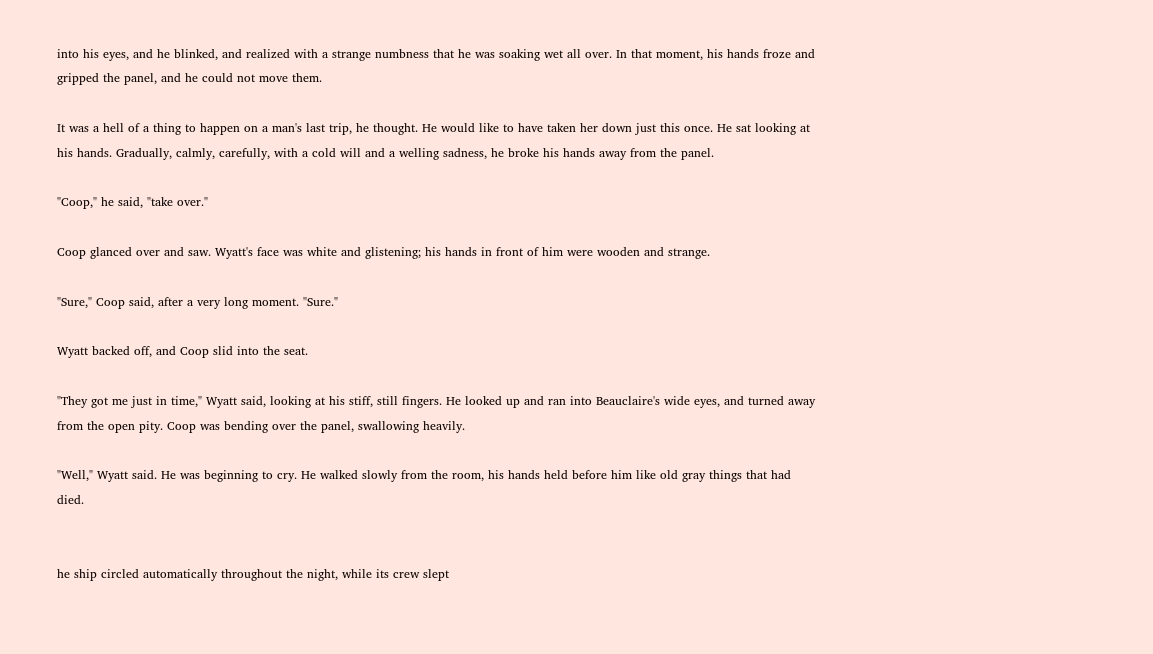into his eyes, and he blinked, and realized with a strange numbness that he was soaking wet all over. In that moment, his hands froze and gripped the panel, and he could not move them.

It was a hell of a thing to happen on a man's last trip, he thought. He would like to have taken her down just this once. He sat looking at his hands. Gradually, calmly, carefully, with a cold will and a welling sadness, he broke his hands away from the panel.

"Coop," he said, "take over."

Coop glanced over and saw. Wyatt's face was white and glistening; his hands in front of him were wooden and strange.

"Sure," Coop said, after a very long moment. "Sure."

Wyatt backed off, and Coop slid into the seat.

"They got me just in time," Wyatt said, looking at his stiff, still fingers. He looked up and ran into Beauclaire's wide eyes, and turned away from the open pity. Coop was bending over the panel, swallowing heavily.

"Well," Wyatt said. He was beginning to cry. He walked slowly from the room, his hands held before him like old gray things that had died.


he ship circled automatically throughout the night, while its crew slept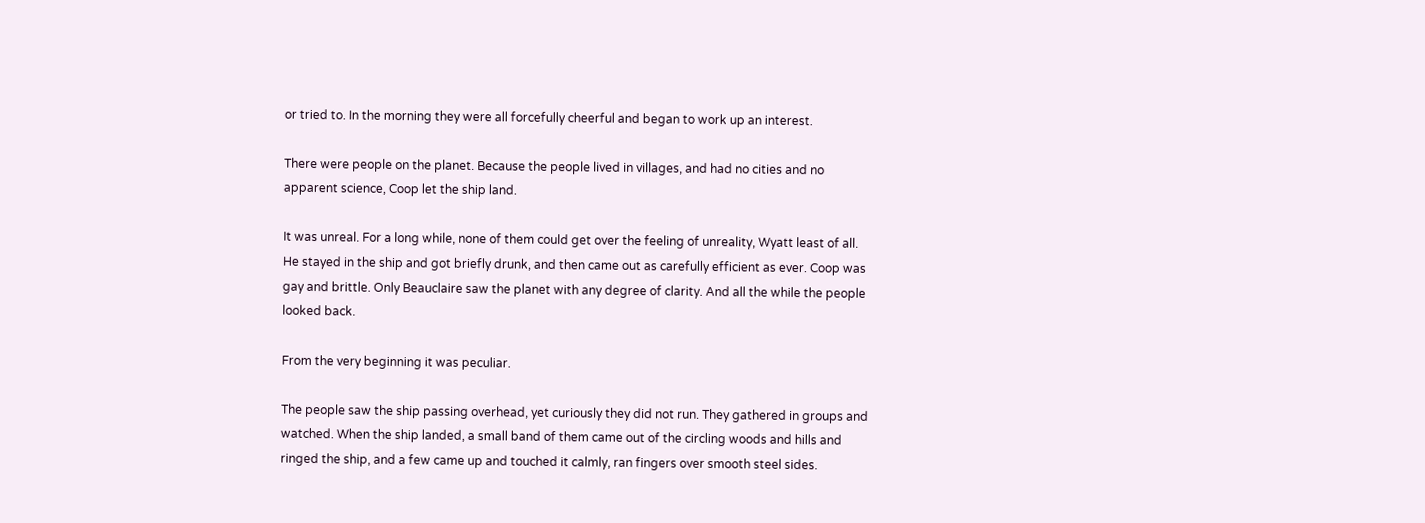or tried to. In the morning they were all forcefully cheerful and began to work up an interest.

There were people on the planet. Because the people lived in villages, and had no cities and no apparent science, Coop let the ship land.

It was unreal. For a long while, none of them could get over the feeling of unreality, Wyatt least of all. He stayed in the ship and got briefly drunk, and then came out as carefully efficient as ever. Coop was gay and brittle. Only Beauclaire saw the planet with any degree of clarity. And all the while the people looked back.

From the very beginning it was peculiar.

The people saw the ship passing overhead, yet curiously they did not run. They gathered in groups and watched. When the ship landed, a small band of them came out of the circling woods and hills and ringed the ship, and a few came up and touched it calmly, ran fingers over smooth steel sides.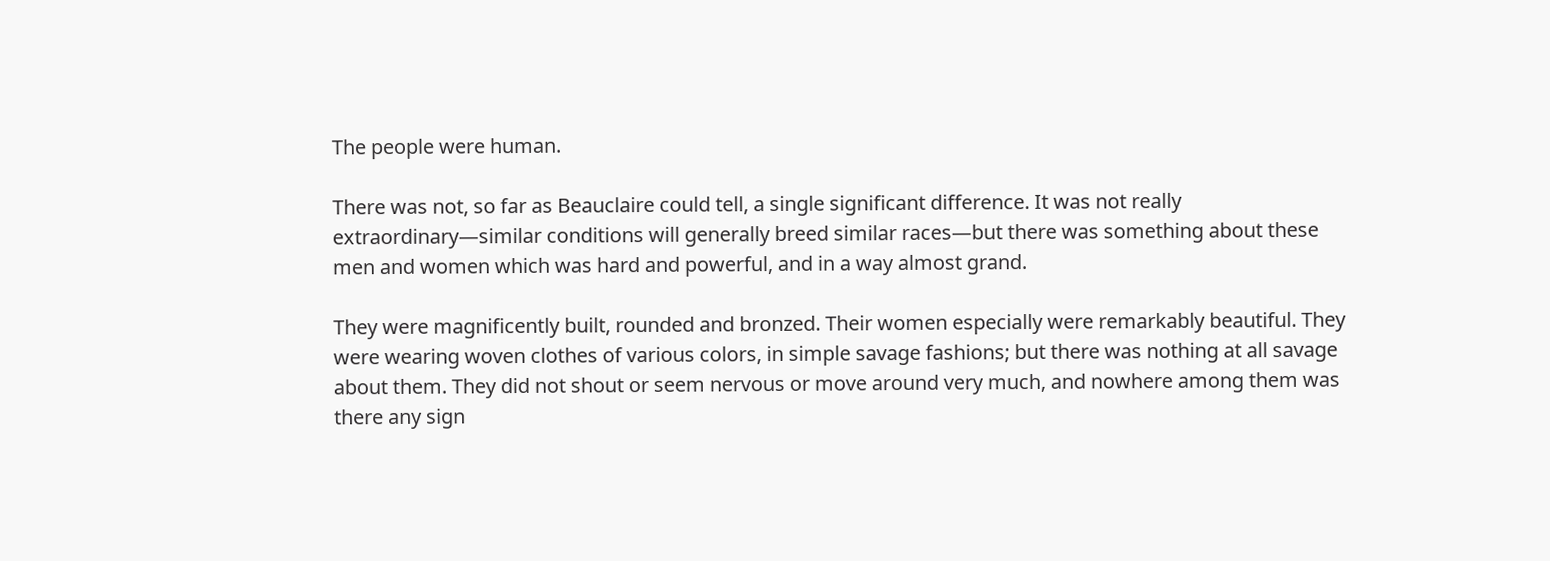The people were human.

There was not, so far as Beauclaire could tell, a single significant difference. It was not really extraordinary—similar conditions will generally breed similar races—but there was something about these men and women which was hard and powerful, and in a way almost grand.

They were magnificently built, rounded and bronzed. Their women especially were remarkably beautiful. They were wearing woven clothes of various colors, in simple savage fashions; but there was nothing at all savage about them. They did not shout or seem nervous or move around very much, and nowhere among them was there any sign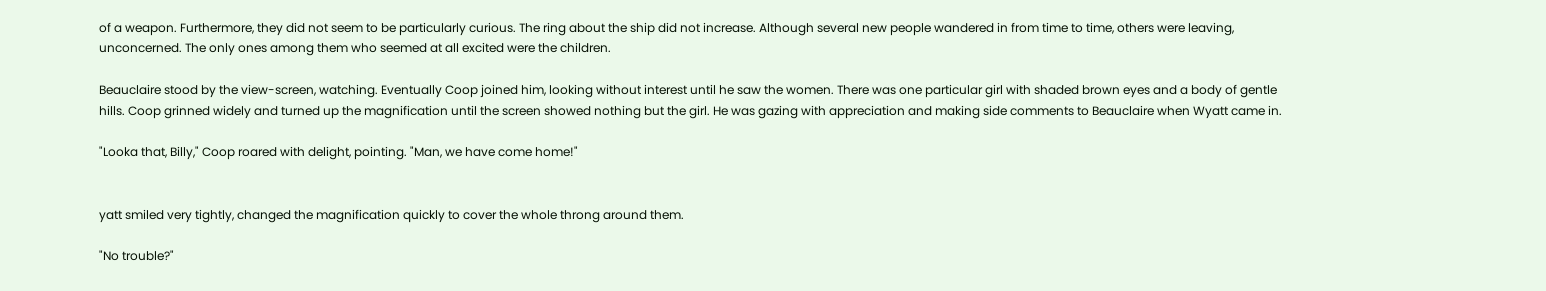of a weapon. Furthermore, they did not seem to be particularly curious. The ring about the ship did not increase. Although several new people wandered in from time to time, others were leaving, unconcerned. The only ones among them who seemed at all excited were the children.

Beauclaire stood by the view-screen, watching. Eventually Coop joined him, looking without interest until he saw the women. There was one particular girl with shaded brown eyes and a body of gentle hills. Coop grinned widely and turned up the magnification until the screen showed nothing but the girl. He was gazing with appreciation and making side comments to Beauclaire when Wyatt came in.

"Looka that, Billy," Coop roared with delight, pointing. "Man, we have come home!"


yatt smiled very tightly, changed the magnification quickly to cover the whole throng around them.

"No trouble?"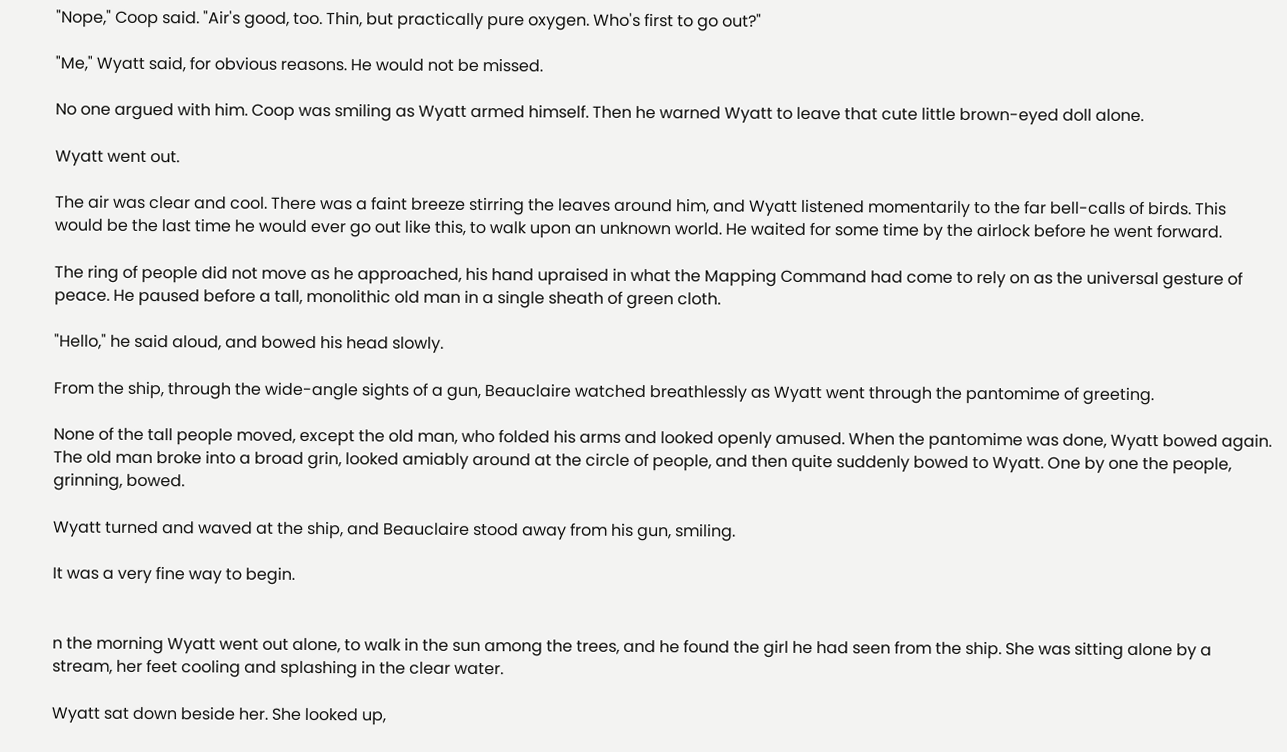"Nope," Coop said. "Air's good, too. Thin, but practically pure oxygen. Who's first to go out?"

"Me," Wyatt said, for obvious reasons. He would not be missed.

No one argued with him. Coop was smiling as Wyatt armed himself. Then he warned Wyatt to leave that cute little brown-eyed doll alone.

Wyatt went out.

The air was clear and cool. There was a faint breeze stirring the leaves around him, and Wyatt listened momentarily to the far bell-calls of birds. This would be the last time he would ever go out like this, to walk upon an unknown world. He waited for some time by the airlock before he went forward.

The ring of people did not move as he approached, his hand upraised in what the Mapping Command had come to rely on as the universal gesture of peace. He paused before a tall, monolithic old man in a single sheath of green cloth.

"Hello," he said aloud, and bowed his head slowly.

From the ship, through the wide-angle sights of a gun, Beauclaire watched breathlessly as Wyatt went through the pantomime of greeting.

None of the tall people moved, except the old man, who folded his arms and looked openly amused. When the pantomime was done, Wyatt bowed again. The old man broke into a broad grin, looked amiably around at the circle of people, and then quite suddenly bowed to Wyatt. One by one the people, grinning, bowed.

Wyatt turned and waved at the ship, and Beauclaire stood away from his gun, smiling.

It was a very fine way to begin.


n the morning Wyatt went out alone, to walk in the sun among the trees, and he found the girl he had seen from the ship. She was sitting alone by a stream, her feet cooling and splashing in the clear water.

Wyatt sat down beside her. She looked up,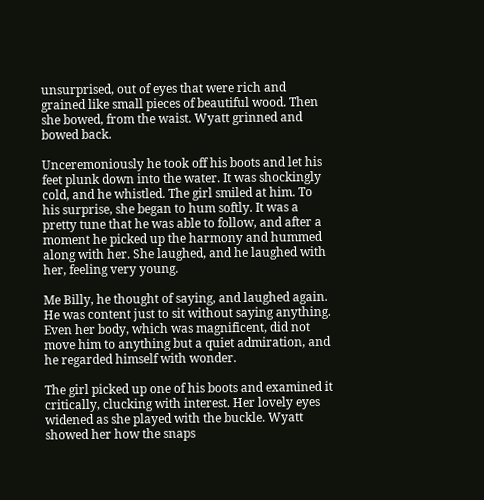unsurprised, out of eyes that were rich and grained like small pieces of beautiful wood. Then she bowed, from the waist. Wyatt grinned and bowed back.

Unceremoniously he took off his boots and let his feet plunk down into the water. It was shockingly cold, and he whistled. The girl smiled at him. To his surprise, she began to hum softly. It was a pretty tune that he was able to follow, and after a moment he picked up the harmony and hummed along with her. She laughed, and he laughed with her, feeling very young.

Me Billy, he thought of saying, and laughed again. He was content just to sit without saying anything. Even her body, which was magnificent, did not move him to anything but a quiet admiration, and he regarded himself with wonder.

The girl picked up one of his boots and examined it critically, clucking with interest. Her lovely eyes widened as she played with the buckle. Wyatt showed her how the snaps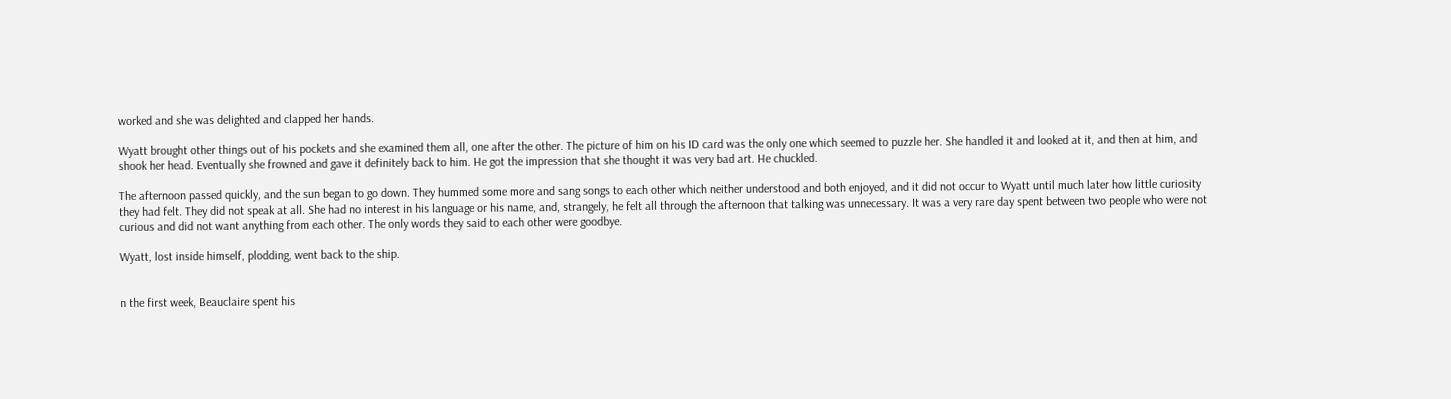worked and she was delighted and clapped her hands.

Wyatt brought other things out of his pockets and she examined them all, one after the other. The picture of him on his ID card was the only one which seemed to puzzle her. She handled it and looked at it, and then at him, and shook her head. Eventually she frowned and gave it definitely back to him. He got the impression that she thought it was very bad art. He chuckled.

The afternoon passed quickly, and the sun began to go down. They hummed some more and sang songs to each other which neither understood and both enjoyed, and it did not occur to Wyatt until much later how little curiosity they had felt. They did not speak at all. She had no interest in his language or his name, and, strangely, he felt all through the afternoon that talking was unnecessary. It was a very rare day spent between two people who were not curious and did not want anything from each other. The only words they said to each other were goodbye.

Wyatt, lost inside himself, plodding, went back to the ship.


n the first week, Beauclaire spent his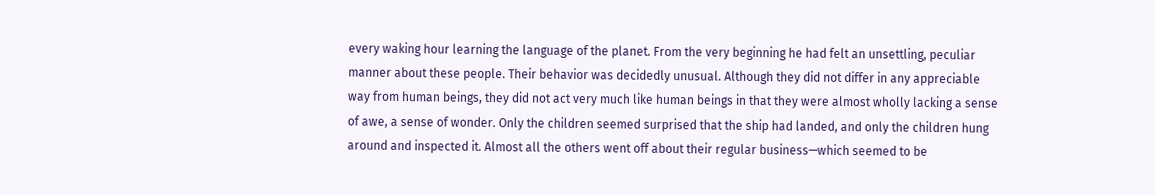every waking hour learning the language of the planet. From the very beginning he had felt an unsettling, peculiar manner about these people. Their behavior was decidedly unusual. Although they did not differ in any appreciable way from human beings, they did not act very much like human beings in that they were almost wholly lacking a sense of awe, a sense of wonder. Only the children seemed surprised that the ship had landed, and only the children hung around and inspected it. Almost all the others went off about their regular business—which seemed to be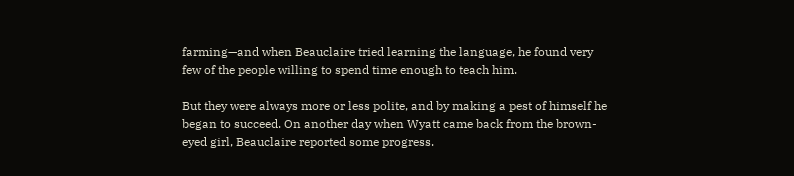farming—and when Beauclaire tried learning the language, he found very few of the people willing to spend time enough to teach him.

But they were always more or less polite, and by making a pest of himself he began to succeed. On another day when Wyatt came back from the brown-eyed girl, Beauclaire reported some progress.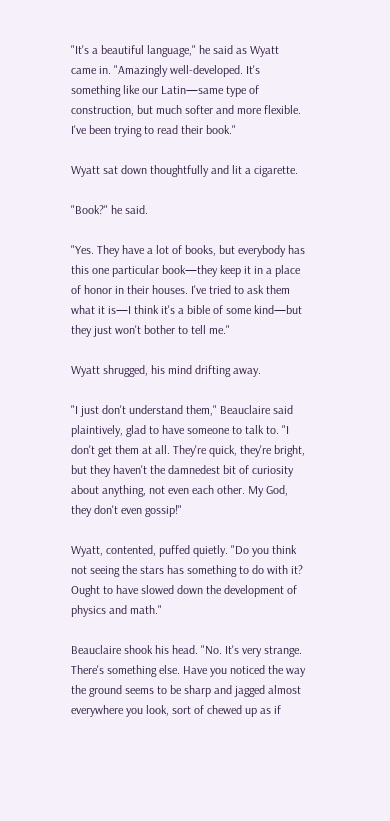"It's a beautiful language," he said as Wyatt came in. "Amazingly well-developed. It's something like our Latin—same type of construction, but much softer and more flexible. I've been trying to read their book."

Wyatt sat down thoughtfully and lit a cigarette.

"Book?" he said.

"Yes. They have a lot of books, but everybody has this one particular book—they keep it in a place of honor in their houses. I've tried to ask them what it is—I think it's a bible of some kind—but they just won't bother to tell me."

Wyatt shrugged, his mind drifting away.

"I just don't understand them," Beauclaire said plaintively, glad to have someone to talk to. "I don't get them at all. They're quick, they're bright, but they haven't the damnedest bit of curiosity about anything, not even each other. My God, they don't even gossip!"

Wyatt, contented, puffed quietly. "Do you think not seeing the stars has something to do with it? Ought to have slowed down the development of physics and math."

Beauclaire shook his head. "No. It's very strange. There's something else. Have you noticed the way the ground seems to be sharp and jagged almost everywhere you look, sort of chewed up as if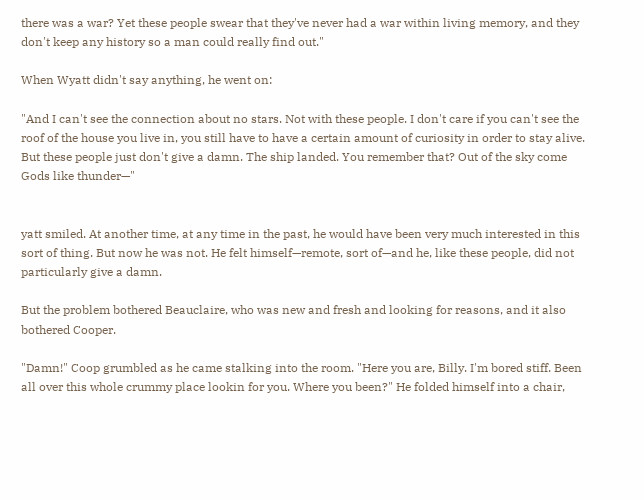there was a war? Yet these people swear that they've never had a war within living memory, and they don't keep any history so a man could really find out."

When Wyatt didn't say anything, he went on:

"And I can't see the connection about no stars. Not with these people. I don't care if you can't see the roof of the house you live in, you still have to have a certain amount of curiosity in order to stay alive. But these people just don't give a damn. The ship landed. You remember that? Out of the sky come Gods like thunder—"


yatt smiled. At another time, at any time in the past, he would have been very much interested in this sort of thing. But now he was not. He felt himself—remote, sort of—and he, like these people, did not particularly give a damn.

But the problem bothered Beauclaire, who was new and fresh and looking for reasons, and it also bothered Cooper.

"Damn!" Coop grumbled as he came stalking into the room. "Here you are, Billy. I'm bored stiff. Been all over this whole crummy place lookin for you. Where you been?" He folded himself into a chair,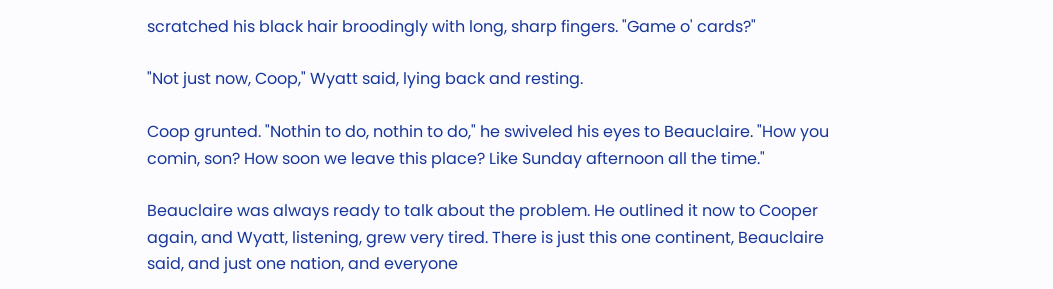scratched his black hair broodingly with long, sharp fingers. "Game o' cards?"

"Not just now, Coop," Wyatt said, lying back and resting.

Coop grunted. "Nothin to do, nothin to do," he swiveled his eyes to Beauclaire. "How you comin, son? How soon we leave this place? Like Sunday afternoon all the time."

Beauclaire was always ready to talk about the problem. He outlined it now to Cooper again, and Wyatt, listening, grew very tired. There is just this one continent, Beauclaire said, and just one nation, and everyone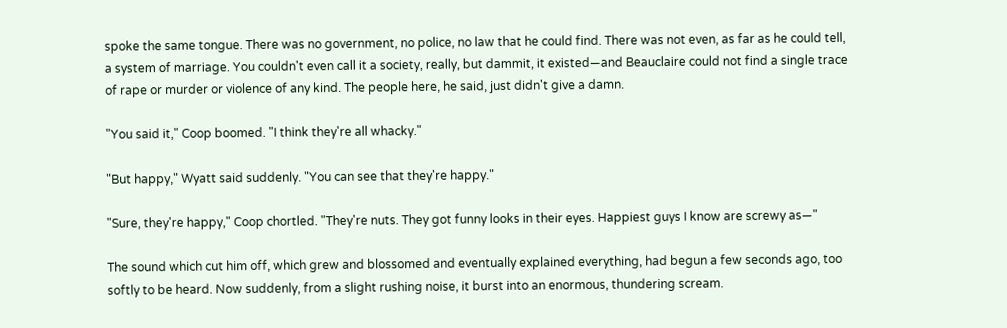spoke the same tongue. There was no government, no police, no law that he could find. There was not even, as far as he could tell, a system of marriage. You couldn't even call it a society, really, but dammit, it existed—and Beauclaire could not find a single trace of rape or murder or violence of any kind. The people here, he said, just didn't give a damn.

"You said it," Coop boomed. "I think they're all whacky."

"But happy," Wyatt said suddenly. "You can see that they're happy."

"Sure, they're happy," Coop chortled. "They're nuts. They got funny looks in their eyes. Happiest guys I know are screwy as—"

The sound which cut him off, which grew and blossomed and eventually explained everything, had begun a few seconds ago, too softly to be heard. Now suddenly, from a slight rushing noise, it burst into an enormous, thundering scream.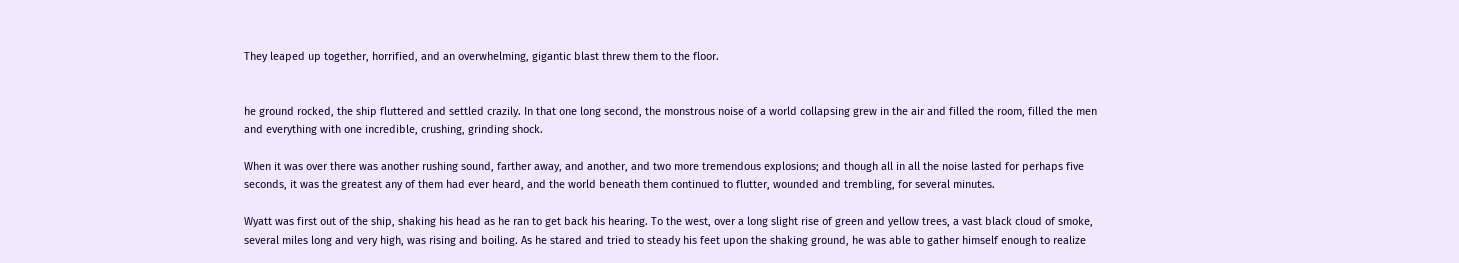They leaped up together, horrified, and an overwhelming, gigantic blast threw them to the floor.


he ground rocked, the ship fluttered and settled crazily. In that one long second, the monstrous noise of a world collapsing grew in the air and filled the room, filled the men and everything with one incredible, crushing, grinding shock.

When it was over there was another rushing sound, farther away, and another, and two more tremendous explosions; and though all in all the noise lasted for perhaps five seconds, it was the greatest any of them had ever heard, and the world beneath them continued to flutter, wounded and trembling, for several minutes.

Wyatt was first out of the ship, shaking his head as he ran to get back his hearing. To the west, over a long slight rise of green and yellow trees, a vast black cloud of smoke, several miles long and very high, was rising and boiling. As he stared and tried to steady his feet upon the shaking ground, he was able to gather himself enough to realize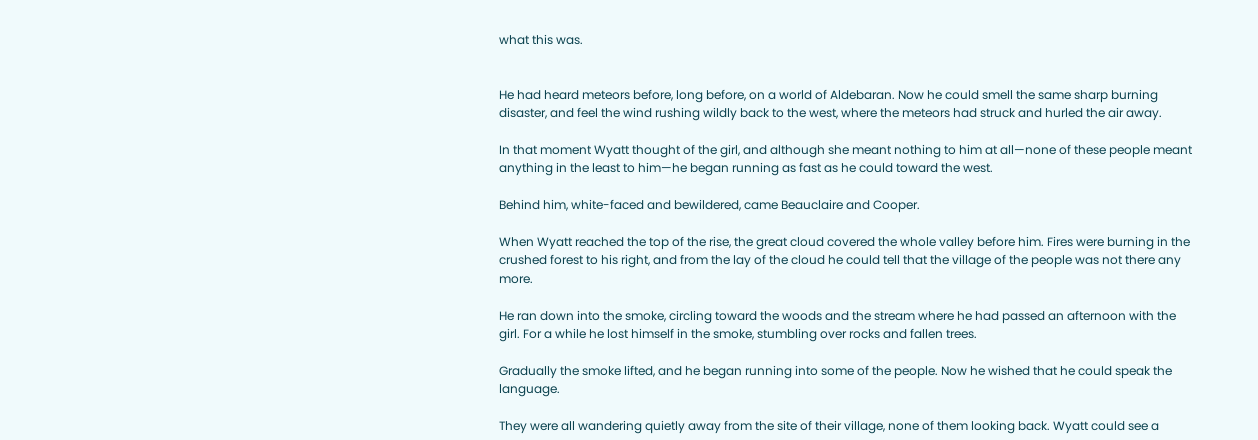what this was.


He had heard meteors before, long before, on a world of Aldebaran. Now he could smell the same sharp burning disaster, and feel the wind rushing wildly back to the west, where the meteors had struck and hurled the air away.

In that moment Wyatt thought of the girl, and although she meant nothing to him at all—none of these people meant anything in the least to him—he began running as fast as he could toward the west.

Behind him, white-faced and bewildered, came Beauclaire and Cooper.

When Wyatt reached the top of the rise, the great cloud covered the whole valley before him. Fires were burning in the crushed forest to his right, and from the lay of the cloud he could tell that the village of the people was not there any more.

He ran down into the smoke, circling toward the woods and the stream where he had passed an afternoon with the girl. For a while he lost himself in the smoke, stumbling over rocks and fallen trees.

Gradually the smoke lifted, and he began running into some of the people. Now he wished that he could speak the language.

They were all wandering quietly away from the site of their village, none of them looking back. Wyatt could see a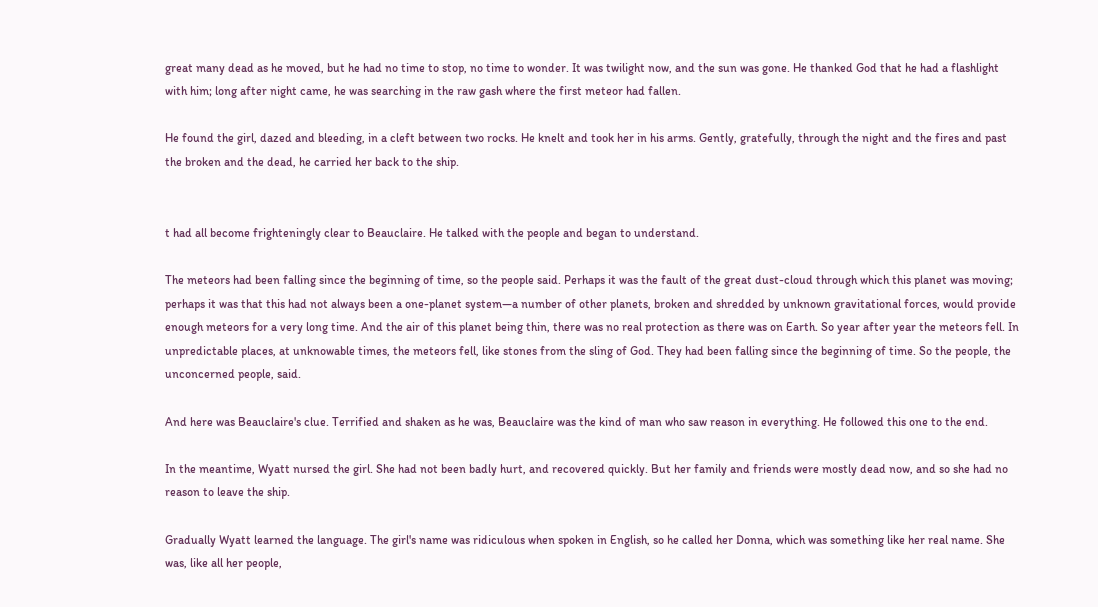great many dead as he moved, but he had no time to stop, no time to wonder. It was twilight now, and the sun was gone. He thanked God that he had a flashlight with him; long after night came, he was searching in the raw gash where the first meteor had fallen.

He found the girl, dazed and bleeding, in a cleft between two rocks. He knelt and took her in his arms. Gently, gratefully, through the night and the fires and past the broken and the dead, he carried her back to the ship.


t had all become frighteningly clear to Beauclaire. He talked with the people and began to understand.

The meteors had been falling since the beginning of time, so the people said. Perhaps it was the fault of the great dust-cloud through which this planet was moving; perhaps it was that this had not always been a one-planet system—a number of other planets, broken and shredded by unknown gravitational forces, would provide enough meteors for a very long time. And the air of this planet being thin, there was no real protection as there was on Earth. So year after year the meteors fell. In unpredictable places, at unknowable times, the meteors fell, like stones from the sling of God. They had been falling since the beginning of time. So the people, the unconcerned people, said.

And here was Beauclaire's clue. Terrified and shaken as he was, Beauclaire was the kind of man who saw reason in everything. He followed this one to the end.

In the meantime, Wyatt nursed the girl. She had not been badly hurt, and recovered quickly. But her family and friends were mostly dead now, and so she had no reason to leave the ship.

Gradually Wyatt learned the language. The girl's name was ridiculous when spoken in English, so he called her Donna, which was something like her real name. She was, like all her people,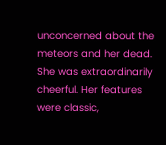unconcerned about the meteors and her dead. She was extraordinarily cheerful. Her features were classic,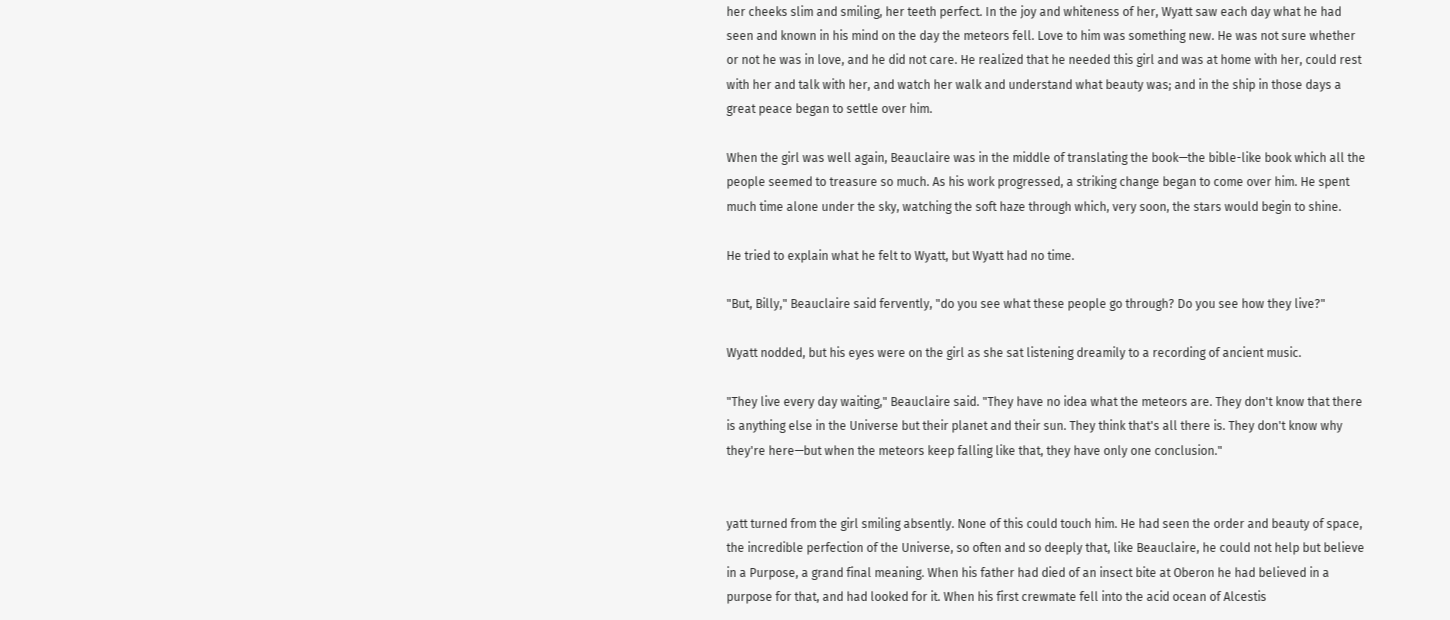her cheeks slim and smiling, her teeth perfect. In the joy and whiteness of her, Wyatt saw each day what he had seen and known in his mind on the day the meteors fell. Love to him was something new. He was not sure whether or not he was in love, and he did not care. He realized that he needed this girl and was at home with her, could rest with her and talk with her, and watch her walk and understand what beauty was; and in the ship in those days a great peace began to settle over him.

When the girl was well again, Beauclaire was in the middle of translating the book—the bible-like book which all the people seemed to treasure so much. As his work progressed, a striking change began to come over him. He spent much time alone under the sky, watching the soft haze through which, very soon, the stars would begin to shine.

He tried to explain what he felt to Wyatt, but Wyatt had no time.

"But, Billy," Beauclaire said fervently, "do you see what these people go through? Do you see how they live?"

Wyatt nodded, but his eyes were on the girl as she sat listening dreamily to a recording of ancient music.

"They live every day waiting," Beauclaire said. "They have no idea what the meteors are. They don't know that there is anything else in the Universe but their planet and their sun. They think that's all there is. They don't know why they're here—but when the meteors keep falling like that, they have only one conclusion."


yatt turned from the girl smiling absently. None of this could touch him. He had seen the order and beauty of space, the incredible perfection of the Universe, so often and so deeply that, like Beauclaire, he could not help but believe in a Purpose, a grand final meaning. When his father had died of an insect bite at Oberon he had believed in a purpose for that, and had looked for it. When his first crewmate fell into the acid ocean of Alcestis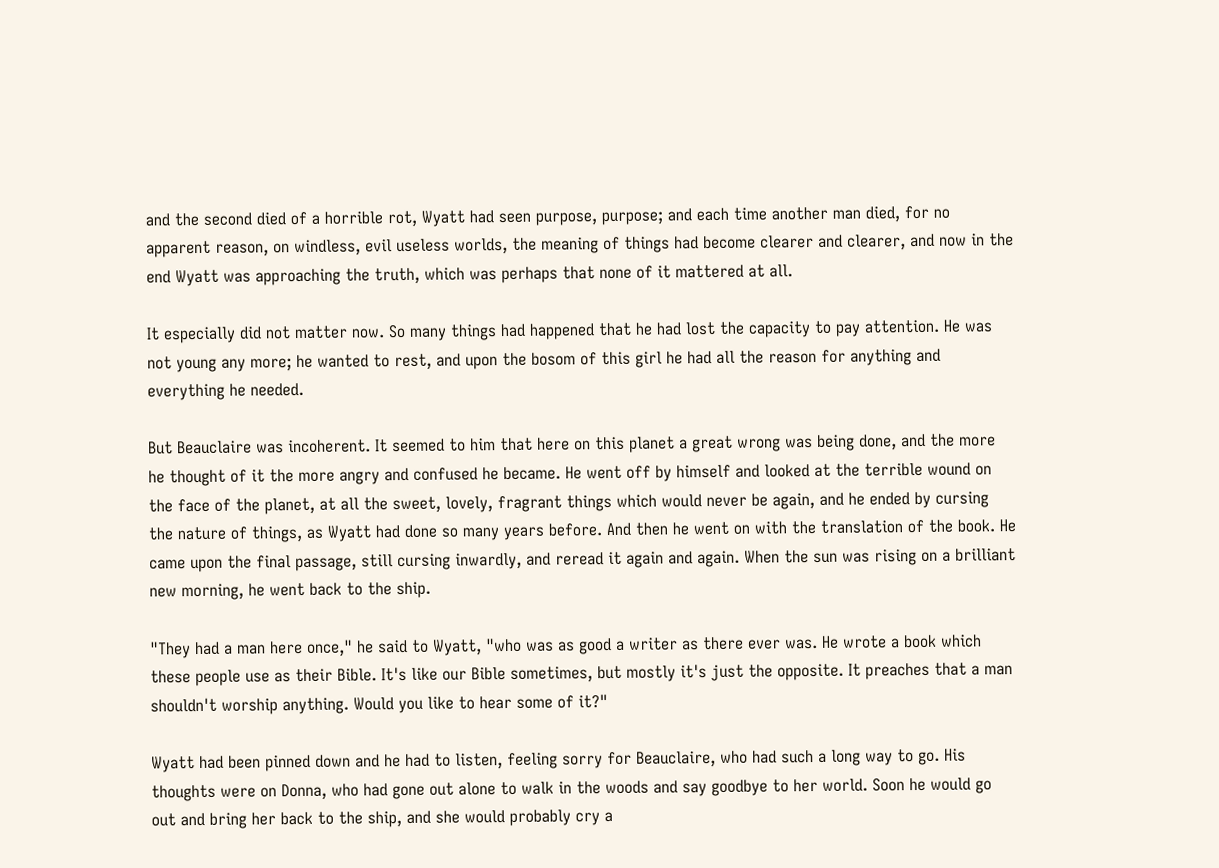and the second died of a horrible rot, Wyatt had seen purpose, purpose; and each time another man died, for no apparent reason, on windless, evil useless worlds, the meaning of things had become clearer and clearer, and now in the end Wyatt was approaching the truth, which was perhaps that none of it mattered at all.

It especially did not matter now. So many things had happened that he had lost the capacity to pay attention. He was not young any more; he wanted to rest, and upon the bosom of this girl he had all the reason for anything and everything he needed.

But Beauclaire was incoherent. It seemed to him that here on this planet a great wrong was being done, and the more he thought of it the more angry and confused he became. He went off by himself and looked at the terrible wound on the face of the planet, at all the sweet, lovely, fragrant things which would never be again, and he ended by cursing the nature of things, as Wyatt had done so many years before. And then he went on with the translation of the book. He came upon the final passage, still cursing inwardly, and reread it again and again. When the sun was rising on a brilliant new morning, he went back to the ship.

"They had a man here once," he said to Wyatt, "who was as good a writer as there ever was. He wrote a book which these people use as their Bible. It's like our Bible sometimes, but mostly it's just the opposite. It preaches that a man shouldn't worship anything. Would you like to hear some of it?"

Wyatt had been pinned down and he had to listen, feeling sorry for Beauclaire, who had such a long way to go. His thoughts were on Donna, who had gone out alone to walk in the woods and say goodbye to her world. Soon he would go out and bring her back to the ship, and she would probably cry a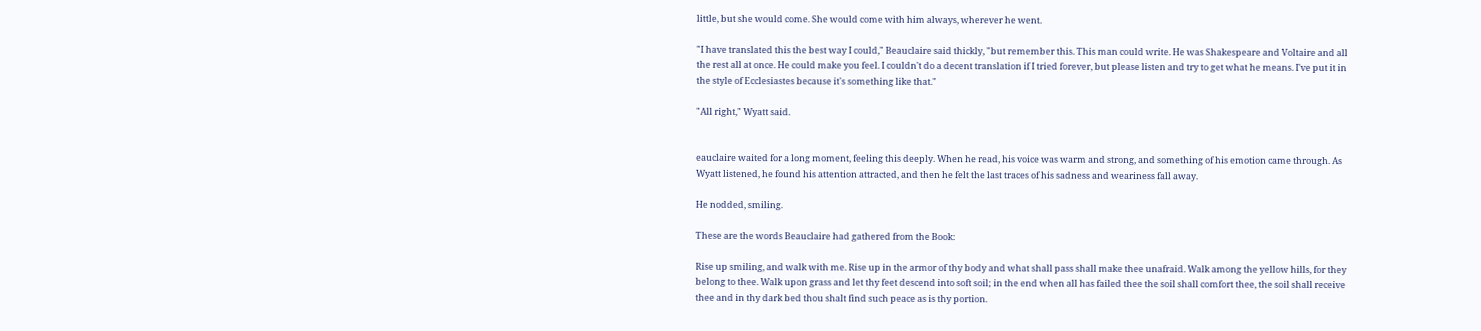little, but she would come. She would come with him always, wherever he went.

"I have translated this the best way I could," Beauclaire said thickly, "but remember this. This man could write. He was Shakespeare and Voltaire and all the rest all at once. He could make you feel. I couldn't do a decent translation if I tried forever, but please listen and try to get what he means. I've put it in the style of Ecclesiastes because it's something like that."

"All right," Wyatt said.


eauclaire waited for a long moment, feeling this deeply. When he read, his voice was warm and strong, and something of his emotion came through. As Wyatt listened, he found his attention attracted, and then he felt the last traces of his sadness and weariness fall away.

He nodded, smiling.

These are the words Beauclaire had gathered from the Book:

Rise up smiling, and walk with me. Rise up in the armor of thy body and what shall pass shall make thee unafraid. Walk among the yellow hills, for they belong to thee. Walk upon grass and let thy feet descend into soft soil; in the end when all has failed thee the soil shall comfort thee, the soil shall receive thee and in thy dark bed thou shalt find such peace as is thy portion.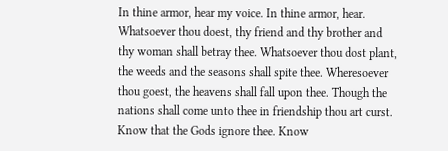In thine armor, hear my voice. In thine armor, hear. Whatsoever thou doest, thy friend and thy brother and thy woman shall betray thee. Whatsoever thou dost plant, the weeds and the seasons shall spite thee. Wheresoever thou goest, the heavens shall fall upon thee. Though the nations shall come unto thee in friendship thou art curst. Know that the Gods ignore thee. Know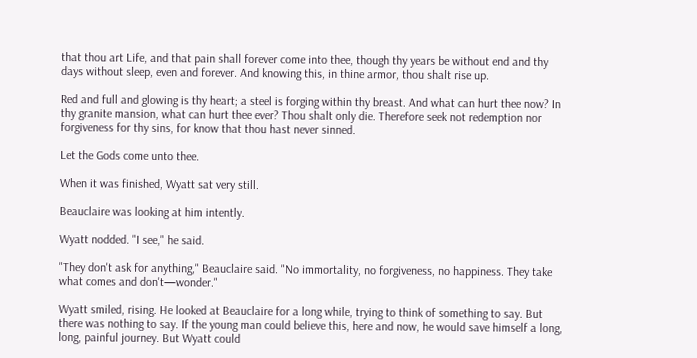that thou art Life, and that pain shall forever come into thee, though thy years be without end and thy days without sleep, even and forever. And knowing this, in thine armor, thou shalt rise up.

Red and full and glowing is thy heart; a steel is forging within thy breast. And what can hurt thee now? In thy granite mansion, what can hurt thee ever? Thou shalt only die. Therefore seek not redemption nor forgiveness for thy sins, for know that thou hast never sinned.

Let the Gods come unto thee.

When it was finished, Wyatt sat very still.

Beauclaire was looking at him intently.

Wyatt nodded. "I see," he said.

"They don't ask for anything," Beauclaire said. "No immortality, no forgiveness, no happiness. They take what comes and don't—wonder."

Wyatt smiled, rising. He looked at Beauclaire for a long while, trying to think of something to say. But there was nothing to say. If the young man could believe this, here and now, he would save himself a long, long, painful journey. But Wyatt could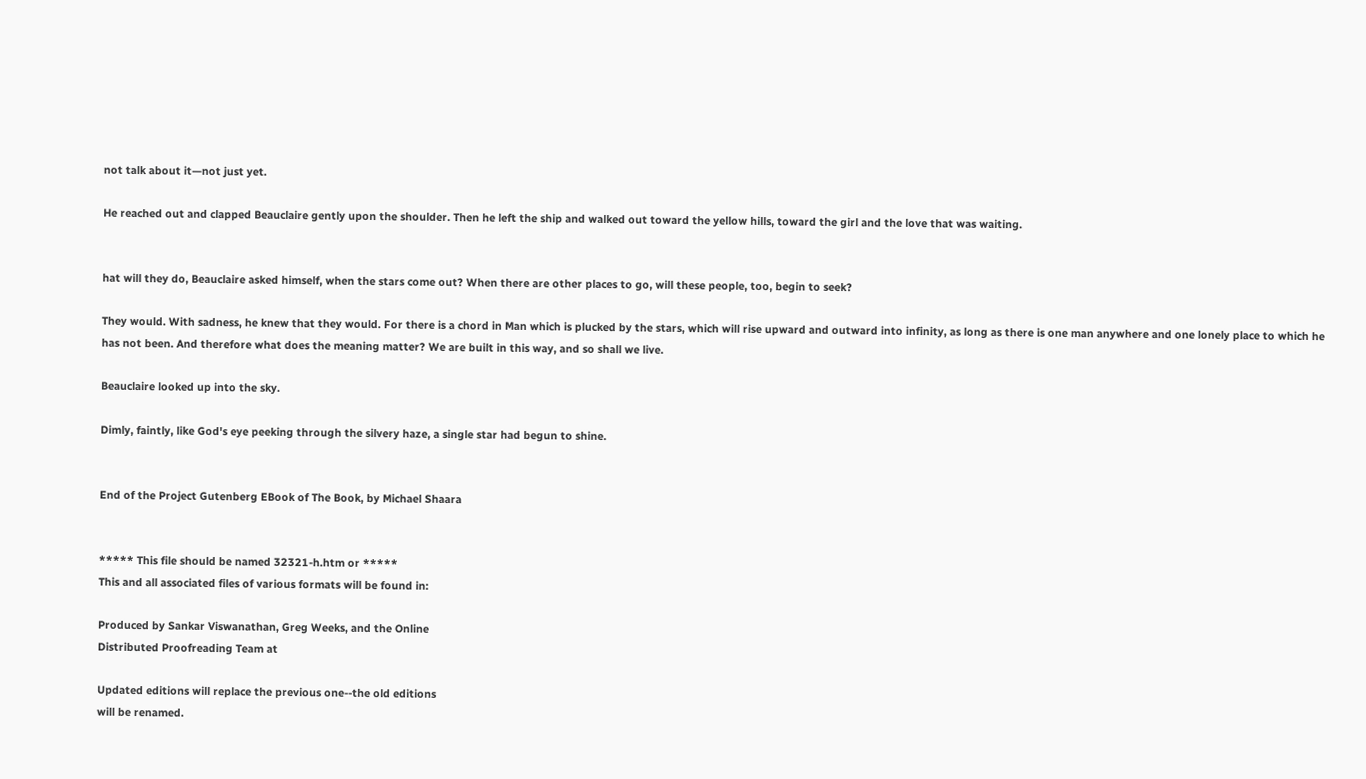not talk about it—not just yet.

He reached out and clapped Beauclaire gently upon the shoulder. Then he left the ship and walked out toward the yellow hills, toward the girl and the love that was waiting.


hat will they do, Beauclaire asked himself, when the stars come out? When there are other places to go, will these people, too, begin to seek?

They would. With sadness, he knew that they would. For there is a chord in Man which is plucked by the stars, which will rise upward and outward into infinity, as long as there is one man anywhere and one lonely place to which he has not been. And therefore what does the meaning matter? We are built in this way, and so shall we live.

Beauclaire looked up into the sky.

Dimly, faintly, like God's eye peeking through the silvery haze, a single star had begun to shine.


End of the Project Gutenberg EBook of The Book, by Michael Shaara


***** This file should be named 32321-h.htm or *****
This and all associated files of various formats will be found in:

Produced by Sankar Viswanathan, Greg Weeks, and the Online
Distributed Proofreading Team at

Updated editions will replace the previous one--the old editions
will be renamed.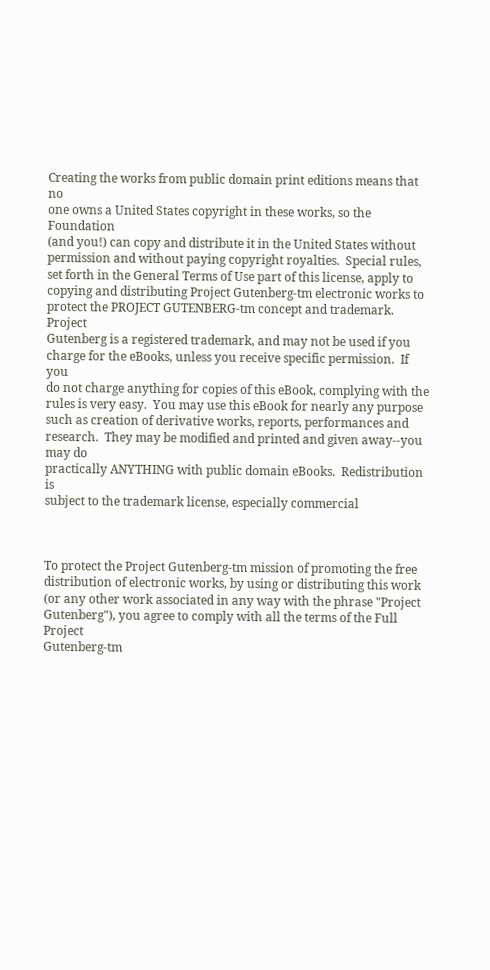Creating the works from public domain print editions means that no
one owns a United States copyright in these works, so the Foundation
(and you!) can copy and distribute it in the United States without
permission and without paying copyright royalties.  Special rules,
set forth in the General Terms of Use part of this license, apply to
copying and distributing Project Gutenberg-tm electronic works to
protect the PROJECT GUTENBERG-tm concept and trademark.  Project
Gutenberg is a registered trademark, and may not be used if you
charge for the eBooks, unless you receive specific permission.  If you
do not charge anything for copies of this eBook, complying with the
rules is very easy.  You may use this eBook for nearly any purpose
such as creation of derivative works, reports, performances and
research.  They may be modified and printed and given away--you may do
practically ANYTHING with public domain eBooks.  Redistribution is
subject to the trademark license, especially commercial



To protect the Project Gutenberg-tm mission of promoting the free
distribution of electronic works, by using or distributing this work
(or any other work associated in any way with the phrase "Project
Gutenberg"), you agree to comply with all the terms of the Full Project
Gutenberg-tm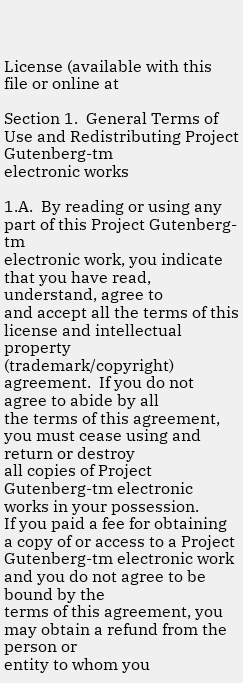License (available with this file or online at

Section 1.  General Terms of Use and Redistributing Project Gutenberg-tm
electronic works

1.A.  By reading or using any part of this Project Gutenberg-tm
electronic work, you indicate that you have read, understand, agree to
and accept all the terms of this license and intellectual property
(trademark/copyright) agreement.  If you do not agree to abide by all
the terms of this agreement, you must cease using and return or destroy
all copies of Project Gutenberg-tm electronic works in your possession.
If you paid a fee for obtaining a copy of or access to a Project
Gutenberg-tm electronic work and you do not agree to be bound by the
terms of this agreement, you may obtain a refund from the person or
entity to whom you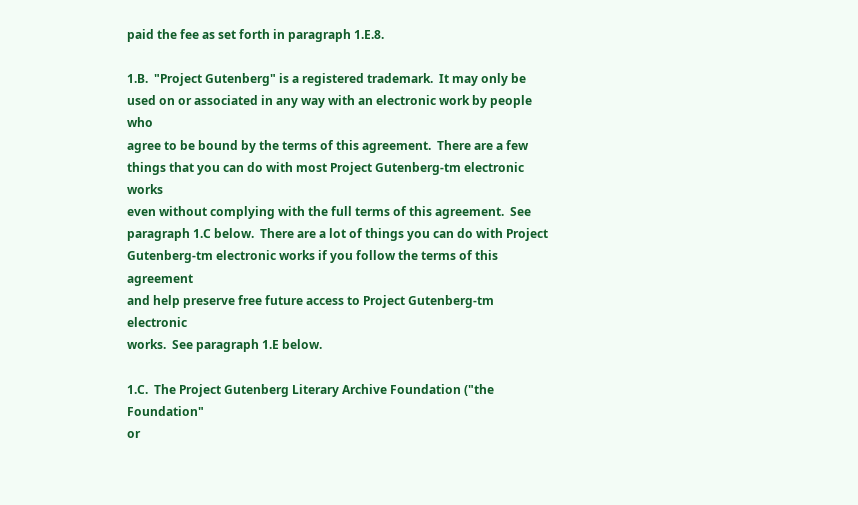paid the fee as set forth in paragraph 1.E.8.

1.B.  "Project Gutenberg" is a registered trademark.  It may only be
used on or associated in any way with an electronic work by people who
agree to be bound by the terms of this agreement.  There are a few
things that you can do with most Project Gutenberg-tm electronic works
even without complying with the full terms of this agreement.  See
paragraph 1.C below.  There are a lot of things you can do with Project
Gutenberg-tm electronic works if you follow the terms of this agreement
and help preserve free future access to Project Gutenberg-tm electronic
works.  See paragraph 1.E below.

1.C.  The Project Gutenberg Literary Archive Foundation ("the Foundation"
or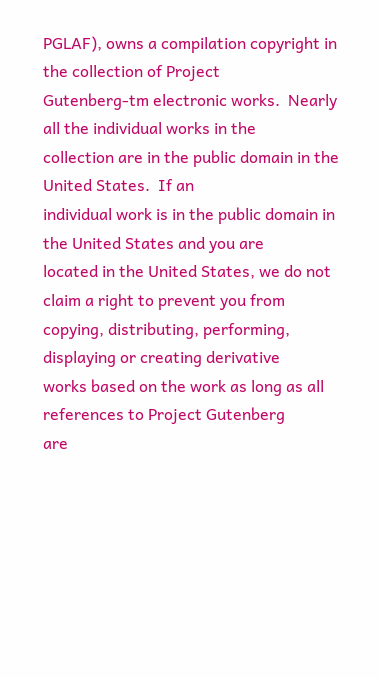PGLAF), owns a compilation copyright in the collection of Project
Gutenberg-tm electronic works.  Nearly all the individual works in the
collection are in the public domain in the United States.  If an
individual work is in the public domain in the United States and you are
located in the United States, we do not claim a right to prevent you from
copying, distributing, performing, displaying or creating derivative
works based on the work as long as all references to Project Gutenberg
are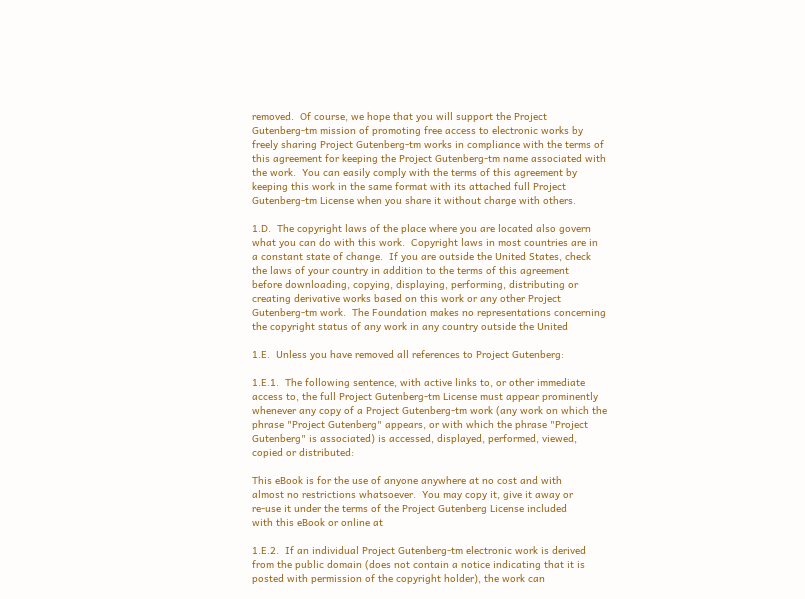removed.  Of course, we hope that you will support the Project
Gutenberg-tm mission of promoting free access to electronic works by
freely sharing Project Gutenberg-tm works in compliance with the terms of
this agreement for keeping the Project Gutenberg-tm name associated with
the work.  You can easily comply with the terms of this agreement by
keeping this work in the same format with its attached full Project
Gutenberg-tm License when you share it without charge with others.

1.D.  The copyright laws of the place where you are located also govern
what you can do with this work.  Copyright laws in most countries are in
a constant state of change.  If you are outside the United States, check
the laws of your country in addition to the terms of this agreement
before downloading, copying, displaying, performing, distributing or
creating derivative works based on this work or any other Project
Gutenberg-tm work.  The Foundation makes no representations concerning
the copyright status of any work in any country outside the United

1.E.  Unless you have removed all references to Project Gutenberg:

1.E.1.  The following sentence, with active links to, or other immediate
access to, the full Project Gutenberg-tm License must appear prominently
whenever any copy of a Project Gutenberg-tm work (any work on which the
phrase "Project Gutenberg" appears, or with which the phrase "Project
Gutenberg" is associated) is accessed, displayed, performed, viewed,
copied or distributed:

This eBook is for the use of anyone anywhere at no cost and with
almost no restrictions whatsoever.  You may copy it, give it away or
re-use it under the terms of the Project Gutenberg License included
with this eBook or online at

1.E.2.  If an individual Project Gutenberg-tm electronic work is derived
from the public domain (does not contain a notice indicating that it is
posted with permission of the copyright holder), the work can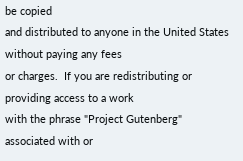be copied
and distributed to anyone in the United States without paying any fees
or charges.  If you are redistributing or providing access to a work
with the phrase "Project Gutenberg" associated with or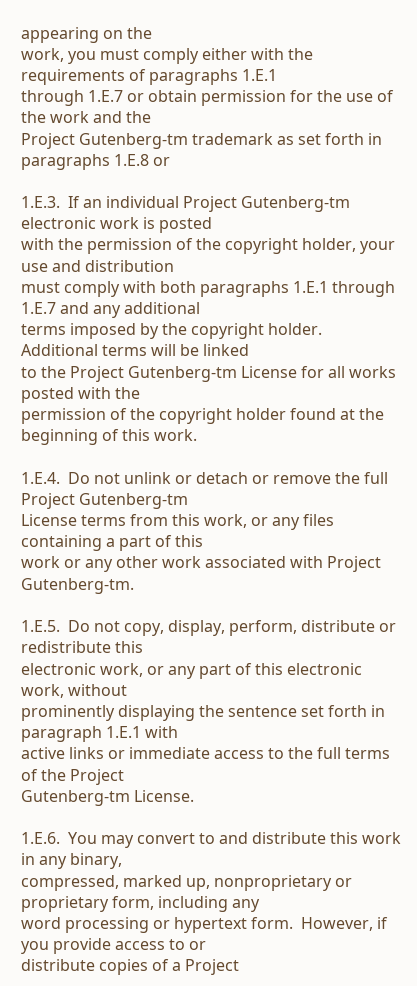appearing on the
work, you must comply either with the requirements of paragraphs 1.E.1
through 1.E.7 or obtain permission for the use of the work and the
Project Gutenberg-tm trademark as set forth in paragraphs 1.E.8 or

1.E.3.  If an individual Project Gutenberg-tm electronic work is posted
with the permission of the copyright holder, your use and distribution
must comply with both paragraphs 1.E.1 through 1.E.7 and any additional
terms imposed by the copyright holder.  Additional terms will be linked
to the Project Gutenberg-tm License for all works posted with the
permission of the copyright holder found at the beginning of this work.

1.E.4.  Do not unlink or detach or remove the full Project Gutenberg-tm
License terms from this work, or any files containing a part of this
work or any other work associated with Project Gutenberg-tm.

1.E.5.  Do not copy, display, perform, distribute or redistribute this
electronic work, or any part of this electronic work, without
prominently displaying the sentence set forth in paragraph 1.E.1 with
active links or immediate access to the full terms of the Project
Gutenberg-tm License.

1.E.6.  You may convert to and distribute this work in any binary,
compressed, marked up, nonproprietary or proprietary form, including any
word processing or hypertext form.  However, if you provide access to or
distribute copies of a Project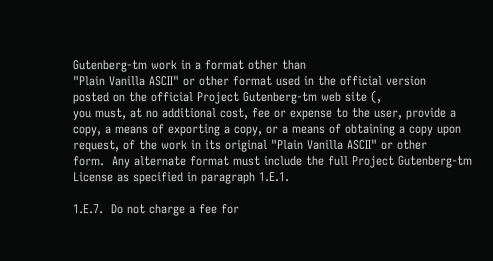Gutenberg-tm work in a format other than
"Plain Vanilla ASCII" or other format used in the official version
posted on the official Project Gutenberg-tm web site (,
you must, at no additional cost, fee or expense to the user, provide a
copy, a means of exporting a copy, or a means of obtaining a copy upon
request, of the work in its original "Plain Vanilla ASCII" or other
form.  Any alternate format must include the full Project Gutenberg-tm
License as specified in paragraph 1.E.1.

1.E.7.  Do not charge a fee for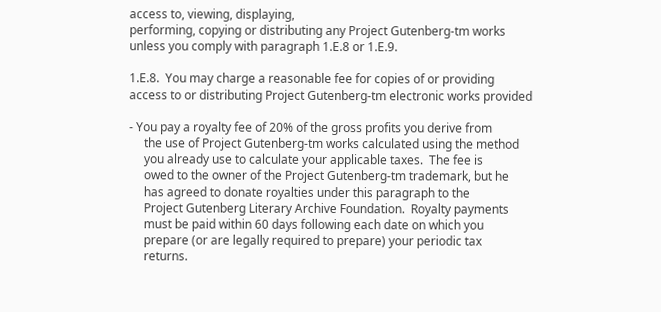access to, viewing, displaying,
performing, copying or distributing any Project Gutenberg-tm works
unless you comply with paragraph 1.E.8 or 1.E.9.

1.E.8.  You may charge a reasonable fee for copies of or providing
access to or distributing Project Gutenberg-tm electronic works provided

- You pay a royalty fee of 20% of the gross profits you derive from
     the use of Project Gutenberg-tm works calculated using the method
     you already use to calculate your applicable taxes.  The fee is
     owed to the owner of the Project Gutenberg-tm trademark, but he
     has agreed to donate royalties under this paragraph to the
     Project Gutenberg Literary Archive Foundation.  Royalty payments
     must be paid within 60 days following each date on which you
     prepare (or are legally required to prepare) your periodic tax
     returns.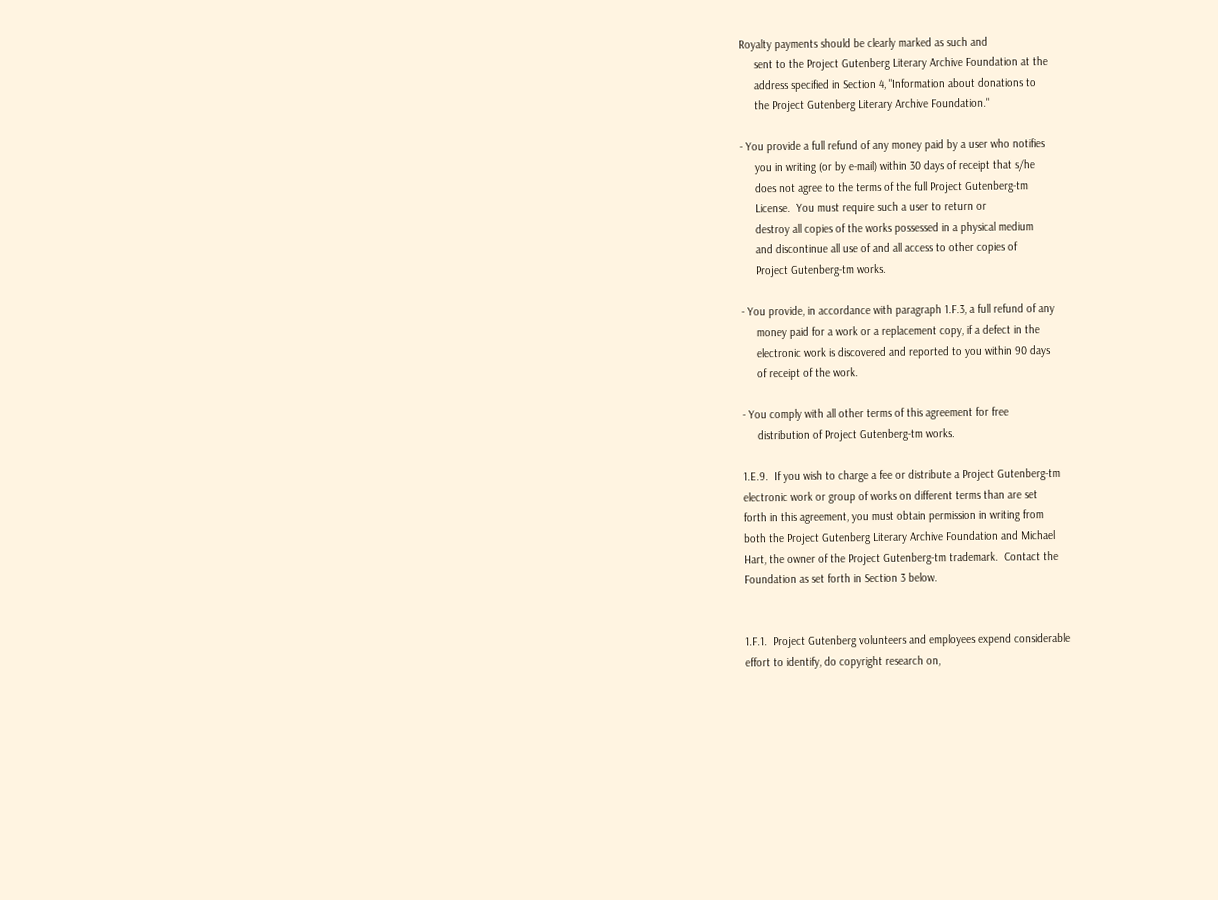Royalty payments should be clearly marked as such and
     sent to the Project Gutenberg Literary Archive Foundation at the
     address specified in Section 4, "Information about donations to
     the Project Gutenberg Literary Archive Foundation."

- You provide a full refund of any money paid by a user who notifies
     you in writing (or by e-mail) within 30 days of receipt that s/he
     does not agree to the terms of the full Project Gutenberg-tm
     License.  You must require such a user to return or
     destroy all copies of the works possessed in a physical medium
     and discontinue all use of and all access to other copies of
     Project Gutenberg-tm works.

- You provide, in accordance with paragraph 1.F.3, a full refund of any
     money paid for a work or a replacement copy, if a defect in the
     electronic work is discovered and reported to you within 90 days
     of receipt of the work.

- You comply with all other terms of this agreement for free
     distribution of Project Gutenberg-tm works.

1.E.9.  If you wish to charge a fee or distribute a Project Gutenberg-tm
electronic work or group of works on different terms than are set
forth in this agreement, you must obtain permission in writing from
both the Project Gutenberg Literary Archive Foundation and Michael
Hart, the owner of the Project Gutenberg-tm trademark.  Contact the
Foundation as set forth in Section 3 below.


1.F.1.  Project Gutenberg volunteers and employees expend considerable
effort to identify, do copyright research on,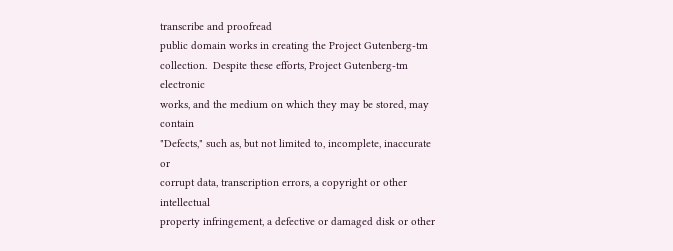transcribe and proofread
public domain works in creating the Project Gutenberg-tm
collection.  Despite these efforts, Project Gutenberg-tm electronic
works, and the medium on which they may be stored, may contain
"Defects," such as, but not limited to, incomplete, inaccurate or
corrupt data, transcription errors, a copyright or other intellectual
property infringement, a defective or damaged disk or other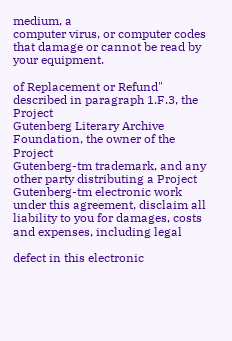medium, a
computer virus, or computer codes that damage or cannot be read by
your equipment.

of Replacement or Refund" described in paragraph 1.F.3, the Project
Gutenberg Literary Archive Foundation, the owner of the Project
Gutenberg-tm trademark, and any other party distributing a Project
Gutenberg-tm electronic work under this agreement, disclaim all
liability to you for damages, costs and expenses, including legal

defect in this electronic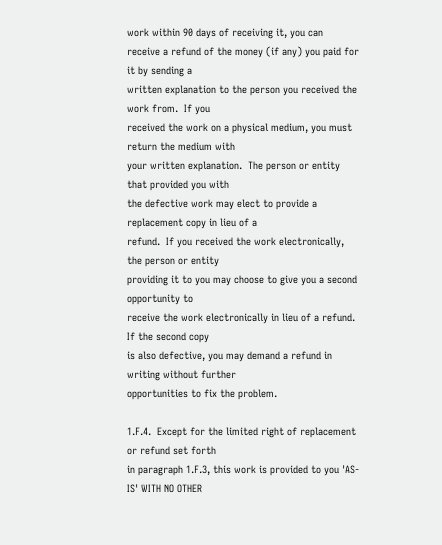work within 90 days of receiving it, you can
receive a refund of the money (if any) you paid for it by sending a
written explanation to the person you received the work from.  If you
received the work on a physical medium, you must return the medium with
your written explanation.  The person or entity that provided you with
the defective work may elect to provide a replacement copy in lieu of a
refund.  If you received the work electronically, the person or entity
providing it to you may choose to give you a second opportunity to
receive the work electronically in lieu of a refund.  If the second copy
is also defective, you may demand a refund in writing without further
opportunities to fix the problem.

1.F.4.  Except for the limited right of replacement or refund set forth
in paragraph 1.F.3, this work is provided to you 'AS-IS' WITH NO OTHER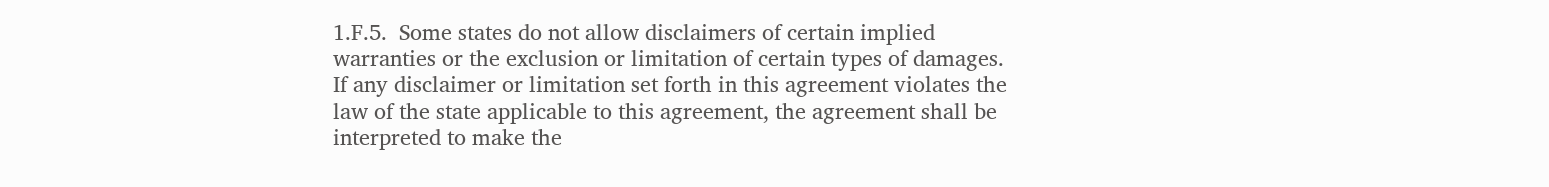1.F.5.  Some states do not allow disclaimers of certain implied
warranties or the exclusion or limitation of certain types of damages.
If any disclaimer or limitation set forth in this agreement violates the
law of the state applicable to this agreement, the agreement shall be
interpreted to make the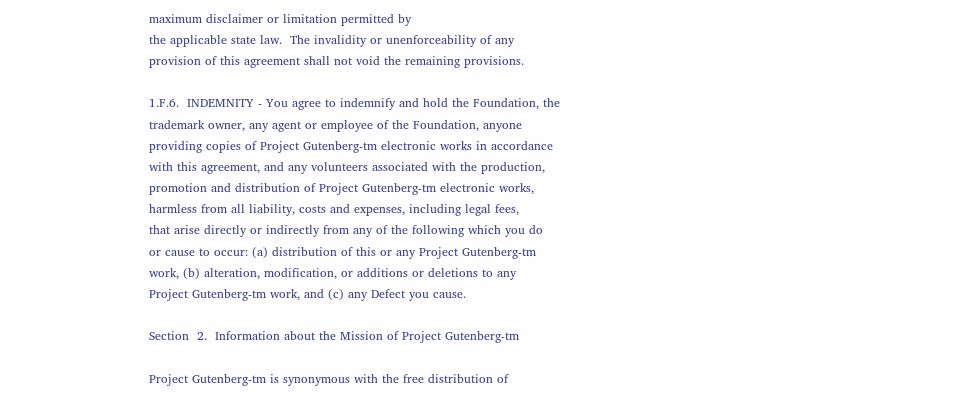maximum disclaimer or limitation permitted by
the applicable state law.  The invalidity or unenforceability of any
provision of this agreement shall not void the remaining provisions.

1.F.6.  INDEMNITY - You agree to indemnify and hold the Foundation, the
trademark owner, any agent or employee of the Foundation, anyone
providing copies of Project Gutenberg-tm electronic works in accordance
with this agreement, and any volunteers associated with the production,
promotion and distribution of Project Gutenberg-tm electronic works,
harmless from all liability, costs and expenses, including legal fees,
that arise directly or indirectly from any of the following which you do
or cause to occur: (a) distribution of this or any Project Gutenberg-tm
work, (b) alteration, modification, or additions or deletions to any
Project Gutenberg-tm work, and (c) any Defect you cause.

Section  2.  Information about the Mission of Project Gutenberg-tm

Project Gutenberg-tm is synonymous with the free distribution of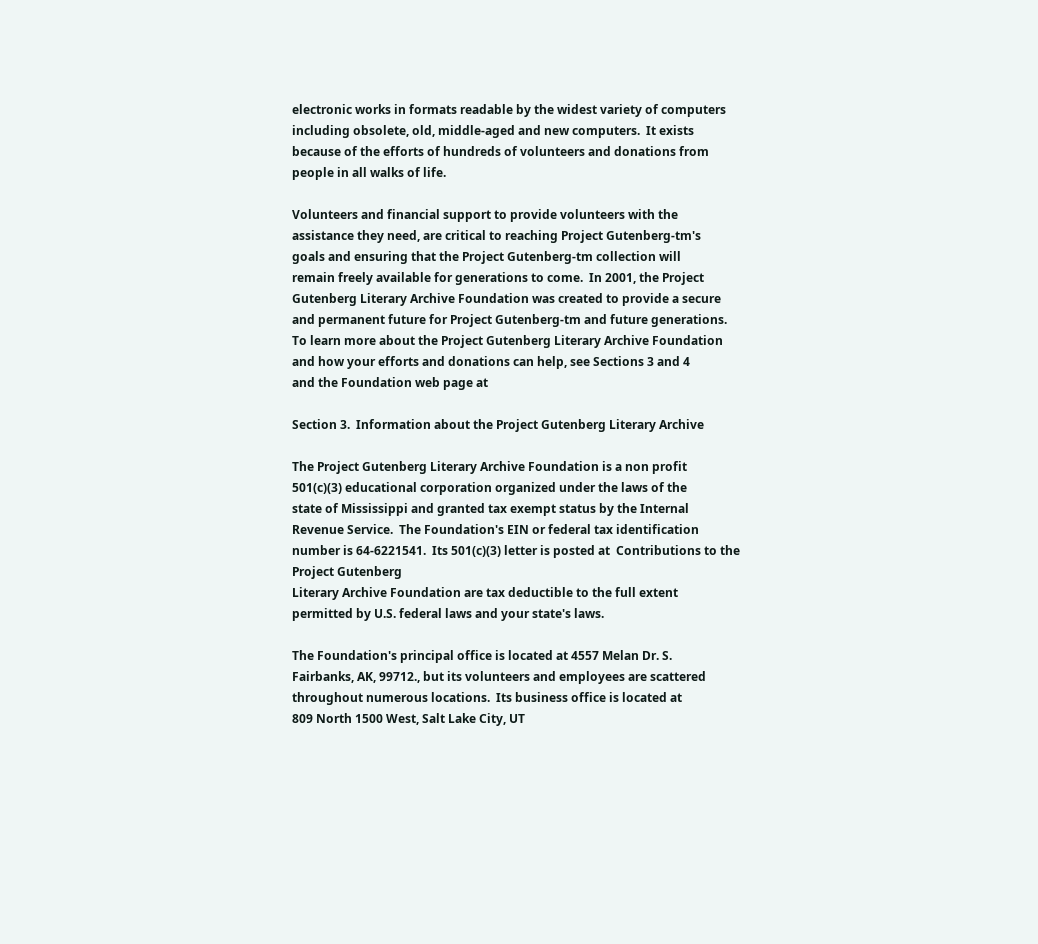electronic works in formats readable by the widest variety of computers
including obsolete, old, middle-aged and new computers.  It exists
because of the efforts of hundreds of volunteers and donations from
people in all walks of life.

Volunteers and financial support to provide volunteers with the
assistance they need, are critical to reaching Project Gutenberg-tm's
goals and ensuring that the Project Gutenberg-tm collection will
remain freely available for generations to come.  In 2001, the Project
Gutenberg Literary Archive Foundation was created to provide a secure
and permanent future for Project Gutenberg-tm and future generations.
To learn more about the Project Gutenberg Literary Archive Foundation
and how your efforts and donations can help, see Sections 3 and 4
and the Foundation web page at

Section 3.  Information about the Project Gutenberg Literary Archive

The Project Gutenberg Literary Archive Foundation is a non profit
501(c)(3) educational corporation organized under the laws of the
state of Mississippi and granted tax exempt status by the Internal
Revenue Service.  The Foundation's EIN or federal tax identification
number is 64-6221541.  Its 501(c)(3) letter is posted at  Contributions to the Project Gutenberg
Literary Archive Foundation are tax deductible to the full extent
permitted by U.S. federal laws and your state's laws.

The Foundation's principal office is located at 4557 Melan Dr. S.
Fairbanks, AK, 99712., but its volunteers and employees are scattered
throughout numerous locations.  Its business office is located at
809 North 1500 West, Salt Lake City, UT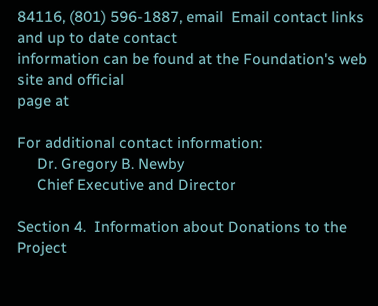84116, (801) 596-1887, email  Email contact links and up to date contact
information can be found at the Foundation's web site and official
page at

For additional contact information:
     Dr. Gregory B. Newby
     Chief Executive and Director

Section 4.  Information about Donations to the Project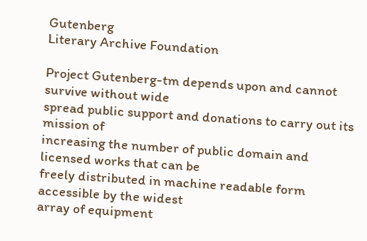Gutenberg
Literary Archive Foundation

Project Gutenberg-tm depends upon and cannot survive without wide
spread public support and donations to carry out its mission of
increasing the number of public domain and licensed works that can be
freely distributed in machine readable form accessible by the widest
array of equipment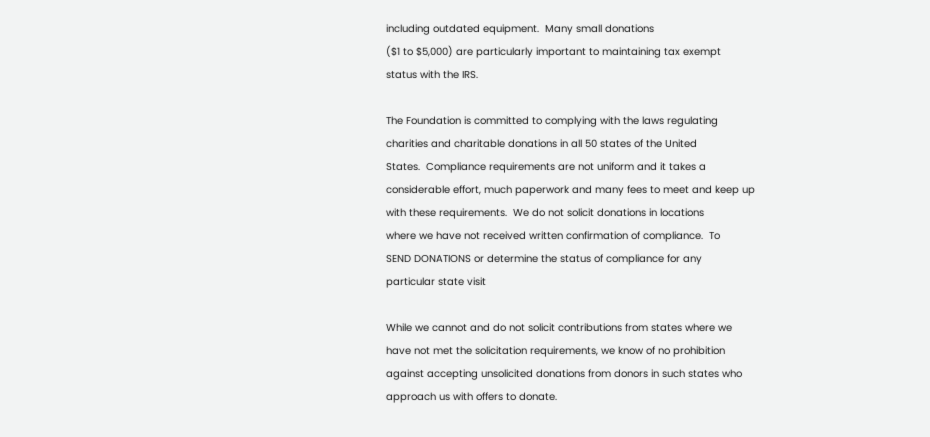including outdated equipment.  Many small donations
($1 to $5,000) are particularly important to maintaining tax exempt
status with the IRS.

The Foundation is committed to complying with the laws regulating
charities and charitable donations in all 50 states of the United
States.  Compliance requirements are not uniform and it takes a
considerable effort, much paperwork and many fees to meet and keep up
with these requirements.  We do not solicit donations in locations
where we have not received written confirmation of compliance.  To
SEND DONATIONS or determine the status of compliance for any
particular state visit

While we cannot and do not solicit contributions from states where we
have not met the solicitation requirements, we know of no prohibition
against accepting unsolicited donations from donors in such states who
approach us with offers to donate.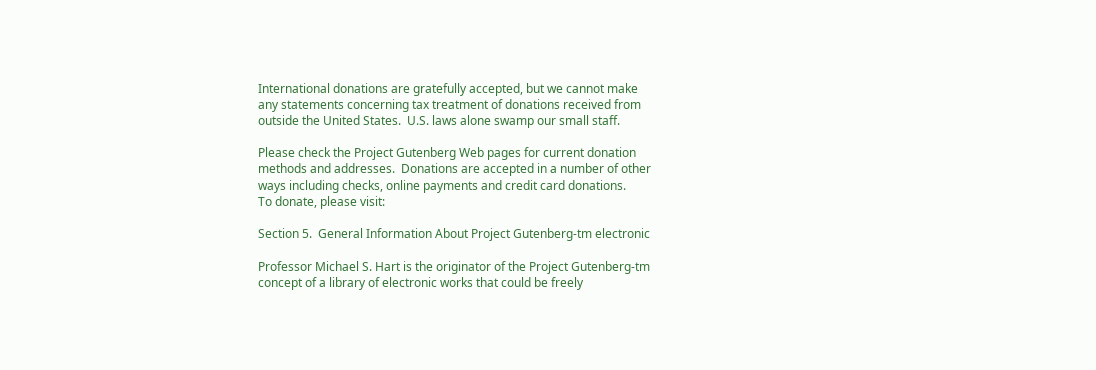International donations are gratefully accepted, but we cannot make
any statements concerning tax treatment of donations received from
outside the United States.  U.S. laws alone swamp our small staff.

Please check the Project Gutenberg Web pages for current donation
methods and addresses.  Donations are accepted in a number of other
ways including checks, online payments and credit card donations.
To donate, please visit:

Section 5.  General Information About Project Gutenberg-tm electronic

Professor Michael S. Hart is the originator of the Project Gutenberg-tm
concept of a library of electronic works that could be freely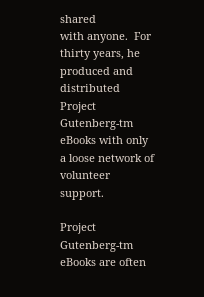shared
with anyone.  For thirty years, he produced and distributed Project
Gutenberg-tm eBooks with only a loose network of volunteer support.

Project Gutenberg-tm eBooks are often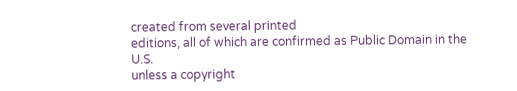created from several printed
editions, all of which are confirmed as Public Domain in the U.S.
unless a copyright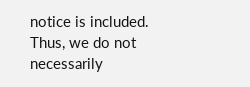notice is included.  Thus, we do not necessarily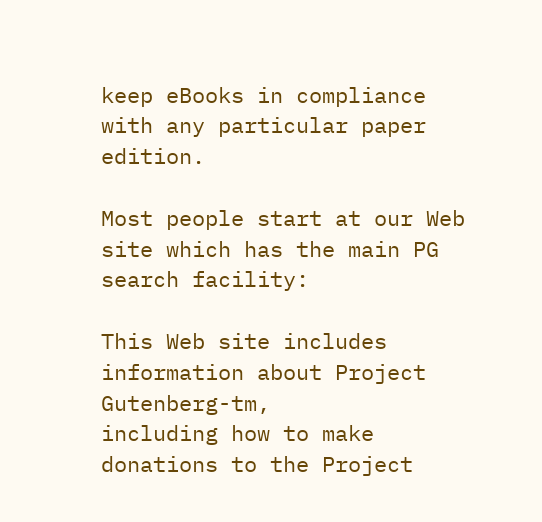keep eBooks in compliance with any particular paper edition.

Most people start at our Web site which has the main PG search facility:

This Web site includes information about Project Gutenberg-tm,
including how to make donations to the Project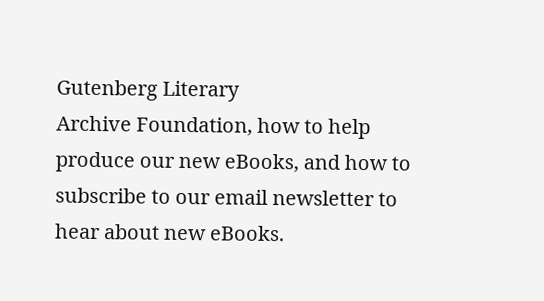Gutenberg Literary
Archive Foundation, how to help produce our new eBooks, and how to
subscribe to our email newsletter to hear about new eBooks.